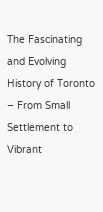The Fascinating and Evolving History of Toronto – From Small Settlement to Vibrant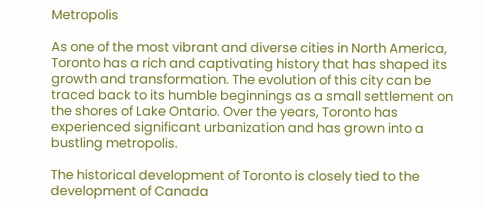Metropolis

As one of the most vibrant and diverse cities in North America, Toronto has a rich and captivating history that has shaped its growth and transformation. The evolution of this city can be traced back to its humble beginnings as a small settlement on the shores of Lake Ontario. Over the years, Toronto has experienced significant urbanization and has grown into a bustling metropolis.

The historical development of Toronto is closely tied to the development of Canada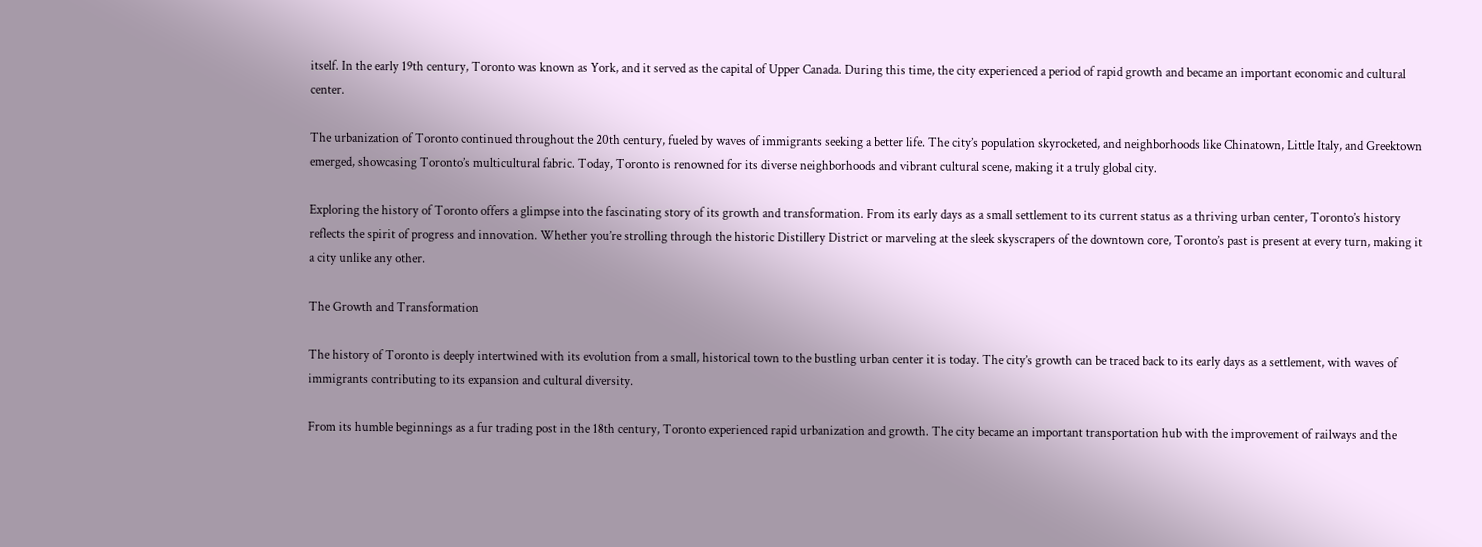itself. In the early 19th century, Toronto was known as York, and it served as the capital of Upper Canada. During this time, the city experienced a period of rapid growth and became an important economic and cultural center.

The urbanization of Toronto continued throughout the 20th century, fueled by waves of immigrants seeking a better life. The city’s population skyrocketed, and neighborhoods like Chinatown, Little Italy, and Greektown emerged, showcasing Toronto’s multicultural fabric. Today, Toronto is renowned for its diverse neighborhoods and vibrant cultural scene, making it a truly global city.

Exploring the history of Toronto offers a glimpse into the fascinating story of its growth and transformation. From its early days as a small settlement to its current status as a thriving urban center, Toronto’s history reflects the spirit of progress and innovation. Whether you’re strolling through the historic Distillery District or marveling at the sleek skyscrapers of the downtown core, Toronto’s past is present at every turn, making it a city unlike any other.

The Growth and Transformation

The history of Toronto is deeply intertwined with its evolution from a small, historical town to the bustling urban center it is today. The city’s growth can be traced back to its early days as a settlement, with waves of immigrants contributing to its expansion and cultural diversity.

From its humble beginnings as a fur trading post in the 18th century, Toronto experienced rapid urbanization and growth. The city became an important transportation hub with the improvement of railways and the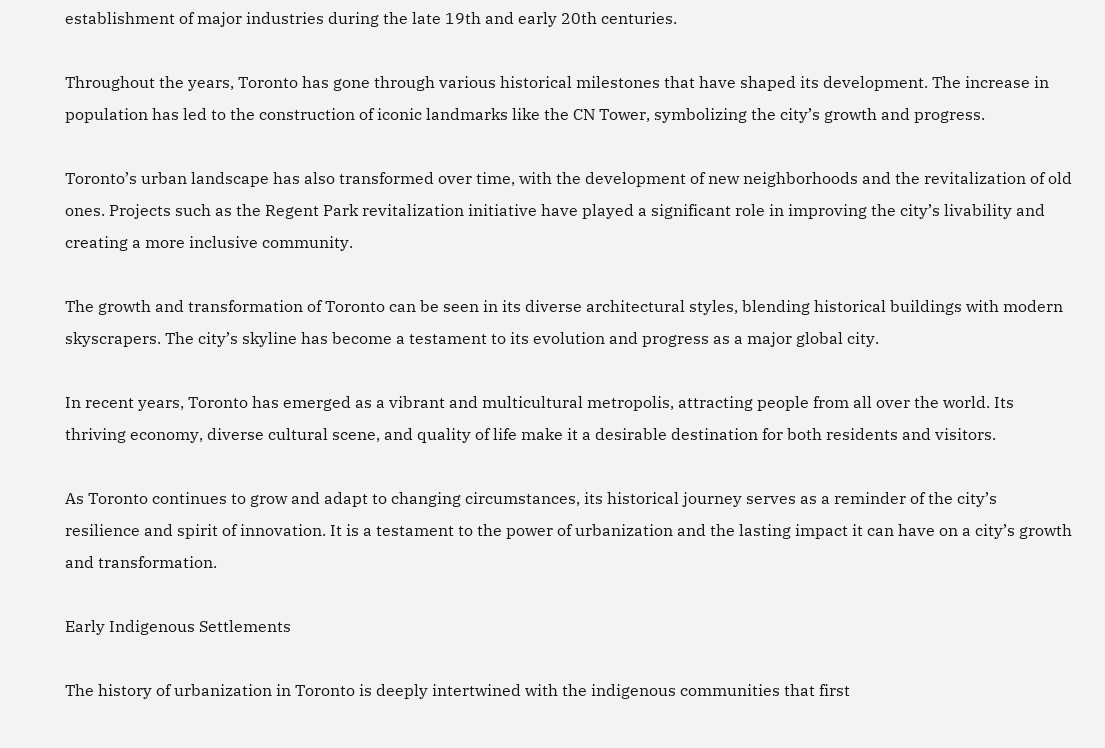establishment of major industries during the late 19th and early 20th centuries.

Throughout the years, Toronto has gone through various historical milestones that have shaped its development. The increase in population has led to the construction of iconic landmarks like the CN Tower, symbolizing the city’s growth and progress.

Toronto’s urban landscape has also transformed over time, with the development of new neighborhoods and the revitalization of old ones. Projects such as the Regent Park revitalization initiative have played a significant role in improving the city’s livability and creating a more inclusive community.

The growth and transformation of Toronto can be seen in its diverse architectural styles, blending historical buildings with modern skyscrapers. The city’s skyline has become a testament to its evolution and progress as a major global city.

In recent years, Toronto has emerged as a vibrant and multicultural metropolis, attracting people from all over the world. Its thriving economy, diverse cultural scene, and quality of life make it a desirable destination for both residents and visitors.

As Toronto continues to grow and adapt to changing circumstances, its historical journey serves as a reminder of the city’s resilience and spirit of innovation. It is a testament to the power of urbanization and the lasting impact it can have on a city’s growth and transformation.

Early Indigenous Settlements

The history of urbanization in Toronto is deeply intertwined with the indigenous communities that first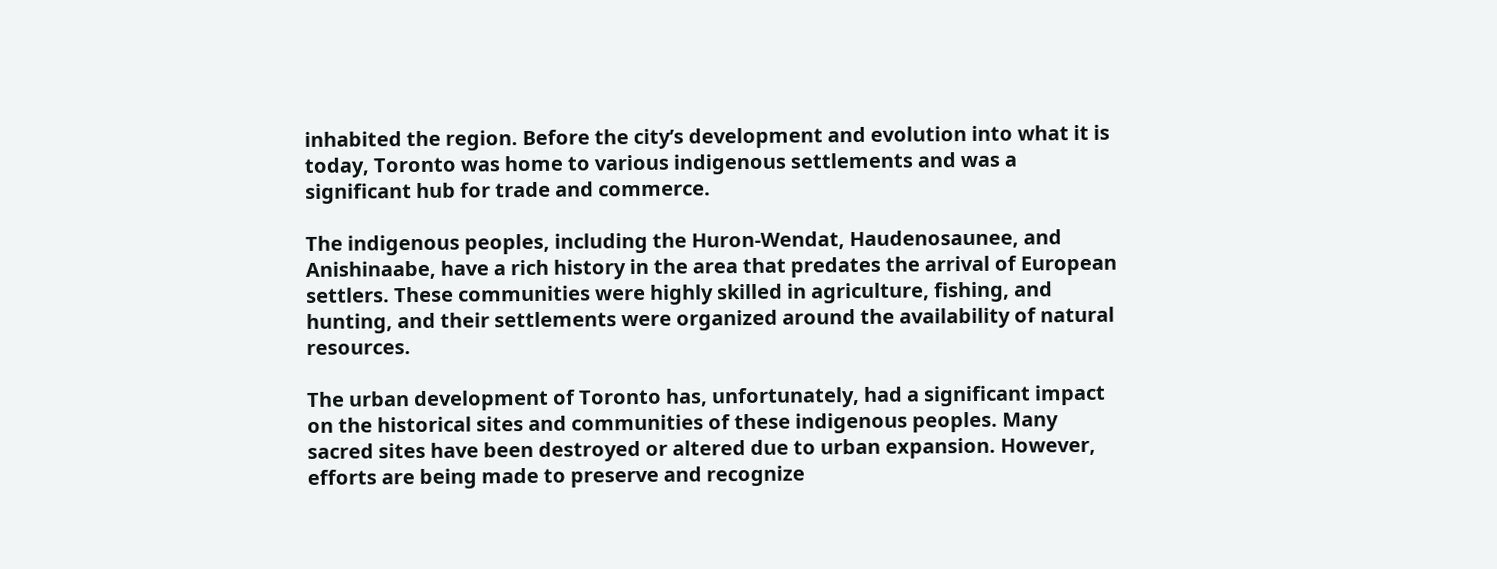inhabited the region. Before the city’s development and evolution into what it is today, Toronto was home to various indigenous settlements and was a significant hub for trade and commerce.

The indigenous peoples, including the Huron-Wendat, Haudenosaunee, and Anishinaabe, have a rich history in the area that predates the arrival of European settlers. These communities were highly skilled in agriculture, fishing, and hunting, and their settlements were organized around the availability of natural resources.

The urban development of Toronto has, unfortunately, had a significant impact on the historical sites and communities of these indigenous peoples. Many sacred sites have been destroyed or altered due to urban expansion. However, efforts are being made to preserve and recognize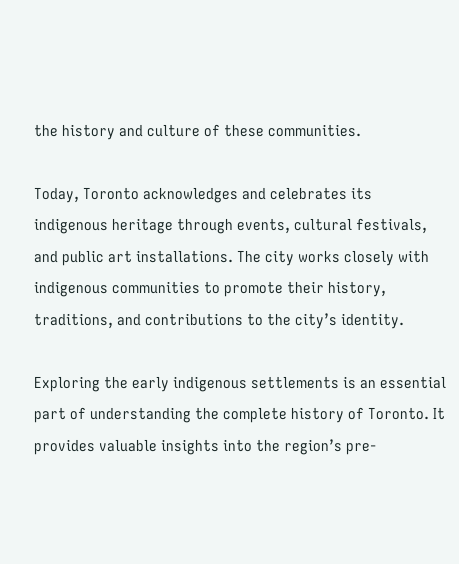the history and culture of these communities.

Today, Toronto acknowledges and celebrates its indigenous heritage through events, cultural festivals, and public art installations. The city works closely with indigenous communities to promote their history, traditions, and contributions to the city’s identity.

Exploring the early indigenous settlements is an essential part of understanding the complete history of Toronto. It provides valuable insights into the region’s pre-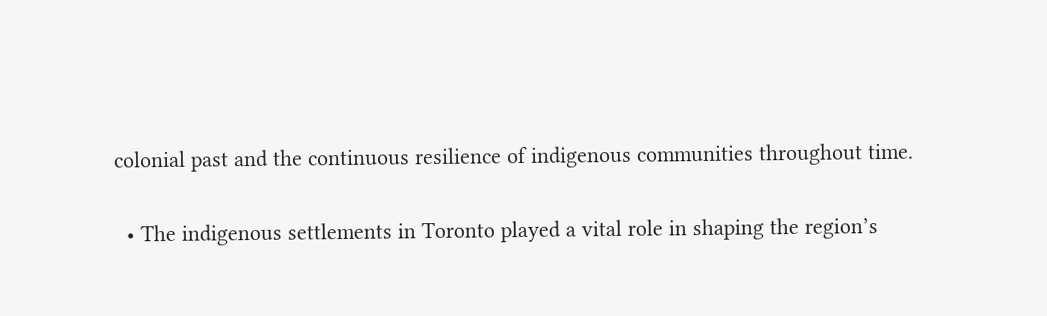colonial past and the continuous resilience of indigenous communities throughout time.

  • The indigenous settlements in Toronto played a vital role in shaping the region’s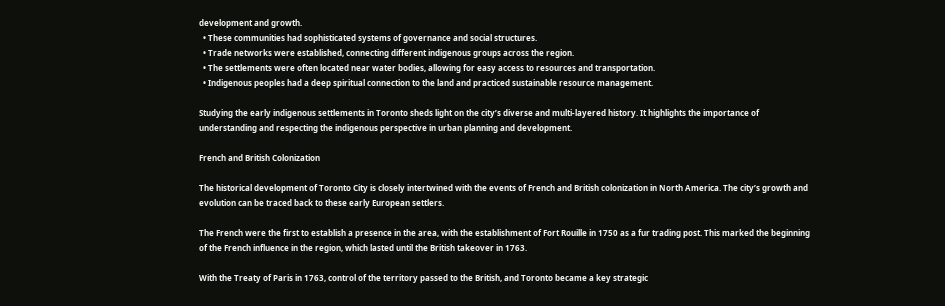development and growth.
  • These communities had sophisticated systems of governance and social structures.
  • Trade networks were established, connecting different indigenous groups across the region.
  • The settlements were often located near water bodies, allowing for easy access to resources and transportation.
  • Indigenous peoples had a deep spiritual connection to the land and practiced sustainable resource management.

Studying the early indigenous settlements in Toronto sheds light on the city’s diverse and multi-layered history. It highlights the importance of understanding and respecting the indigenous perspective in urban planning and development.

French and British Colonization

The historical development of Toronto City is closely intertwined with the events of French and British colonization in North America. The city’s growth and evolution can be traced back to these early European settlers.

The French were the first to establish a presence in the area, with the establishment of Fort Rouille in 1750 as a fur trading post. This marked the beginning of the French influence in the region, which lasted until the British takeover in 1763.

With the Treaty of Paris in 1763, control of the territory passed to the British, and Toronto became a key strategic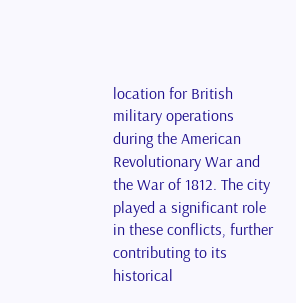location for British military operations during the American Revolutionary War and the War of 1812. The city played a significant role in these conflicts, further contributing to its historical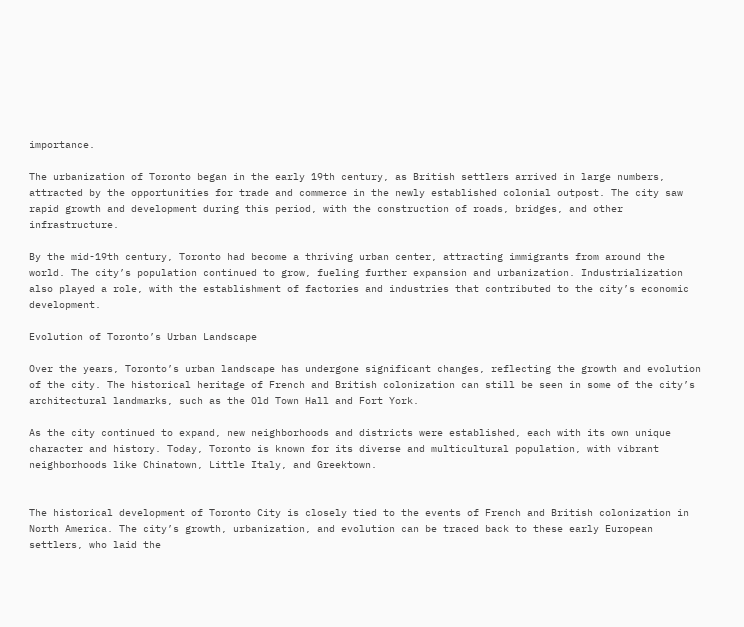importance.

The urbanization of Toronto began in the early 19th century, as British settlers arrived in large numbers, attracted by the opportunities for trade and commerce in the newly established colonial outpost. The city saw rapid growth and development during this period, with the construction of roads, bridges, and other infrastructure.

By the mid-19th century, Toronto had become a thriving urban center, attracting immigrants from around the world. The city’s population continued to grow, fueling further expansion and urbanization. Industrialization also played a role, with the establishment of factories and industries that contributed to the city’s economic development.

Evolution of Toronto’s Urban Landscape

Over the years, Toronto’s urban landscape has undergone significant changes, reflecting the growth and evolution of the city. The historical heritage of French and British colonization can still be seen in some of the city’s architectural landmarks, such as the Old Town Hall and Fort York.

As the city continued to expand, new neighborhoods and districts were established, each with its own unique character and history. Today, Toronto is known for its diverse and multicultural population, with vibrant neighborhoods like Chinatown, Little Italy, and Greektown.


The historical development of Toronto City is closely tied to the events of French and British colonization in North America. The city’s growth, urbanization, and evolution can be traced back to these early European settlers, who laid the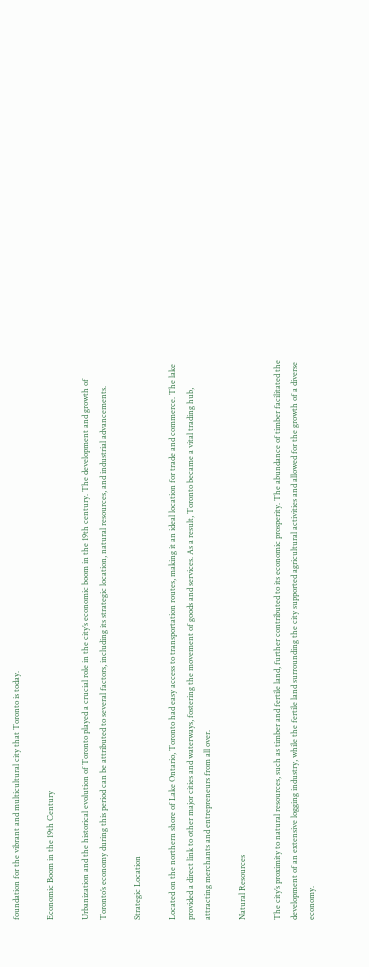foundation for the vibrant and multicultural city that Toronto is today.

Economic Boom in the 19th Century

Urbanization and the historical evolution of Toronto played a crucial role in the city’s economic boom in the 19th century. The development and growth of Toronto’s economy during this period can be attributed to several factors, including its strategic location, natural resources, and industrial advancements.

Strategic Location

Located on the northern shore of Lake Ontario, Toronto had easy access to transportation routes, making it an ideal location for trade and commerce. The lake provided a direct link to other major cities and waterways, fostering the movement of goods and services. As a result, Toronto became a vital trading hub, attracting merchants and entrepreneurs from all over.

Natural Resources

The city’s proximity to natural resources, such as timber and fertile land, further contributed to its economic prosperity. The abundance of timber facilitated the development of an extensive logging industry, while the fertile land surrounding the city supported agricultural activities and allowed for the growth of a diverse economy.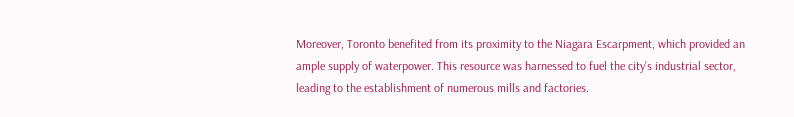Moreover, Toronto benefited from its proximity to the Niagara Escarpment, which provided an ample supply of waterpower. This resource was harnessed to fuel the city’s industrial sector, leading to the establishment of numerous mills and factories.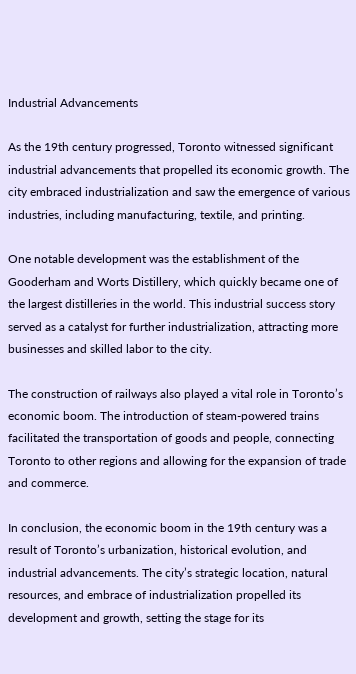Industrial Advancements

As the 19th century progressed, Toronto witnessed significant industrial advancements that propelled its economic growth. The city embraced industrialization and saw the emergence of various industries, including manufacturing, textile, and printing.

One notable development was the establishment of the Gooderham and Worts Distillery, which quickly became one of the largest distilleries in the world. This industrial success story served as a catalyst for further industrialization, attracting more businesses and skilled labor to the city.

The construction of railways also played a vital role in Toronto’s economic boom. The introduction of steam-powered trains facilitated the transportation of goods and people, connecting Toronto to other regions and allowing for the expansion of trade and commerce.

In conclusion, the economic boom in the 19th century was a result of Toronto’s urbanization, historical evolution, and industrial advancements. The city’s strategic location, natural resources, and embrace of industrialization propelled its development and growth, setting the stage for its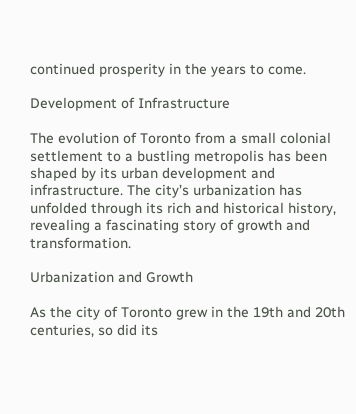continued prosperity in the years to come.

Development of Infrastructure

The evolution of Toronto from a small colonial settlement to a bustling metropolis has been shaped by its urban development and infrastructure. The city’s urbanization has unfolded through its rich and historical history, revealing a fascinating story of growth and transformation.

Urbanization and Growth

As the city of Toronto grew in the 19th and 20th centuries, so did its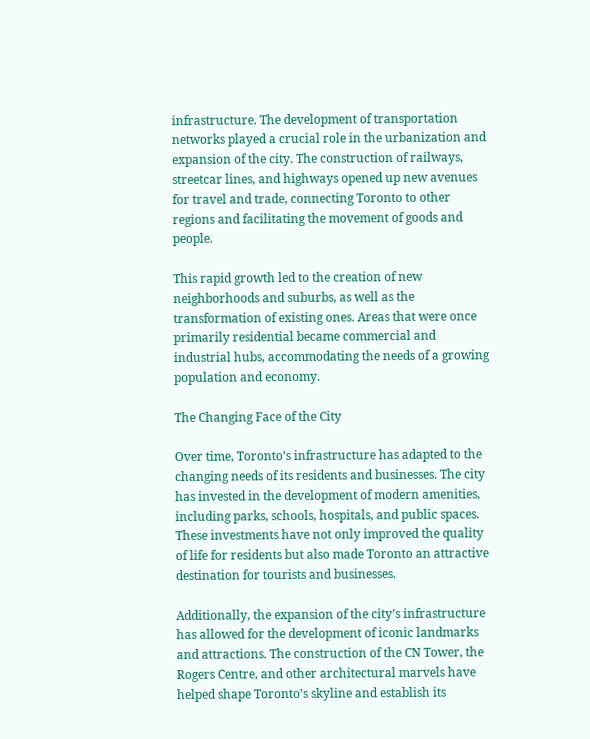infrastructure. The development of transportation networks played a crucial role in the urbanization and expansion of the city. The construction of railways, streetcar lines, and highways opened up new avenues for travel and trade, connecting Toronto to other regions and facilitating the movement of goods and people.

This rapid growth led to the creation of new neighborhoods and suburbs, as well as the transformation of existing ones. Areas that were once primarily residential became commercial and industrial hubs, accommodating the needs of a growing population and economy.

The Changing Face of the City

Over time, Toronto’s infrastructure has adapted to the changing needs of its residents and businesses. The city has invested in the development of modern amenities, including parks, schools, hospitals, and public spaces. These investments have not only improved the quality of life for residents but also made Toronto an attractive destination for tourists and businesses.

Additionally, the expansion of the city’s infrastructure has allowed for the development of iconic landmarks and attractions. The construction of the CN Tower, the Rogers Centre, and other architectural marvels have helped shape Toronto’s skyline and establish its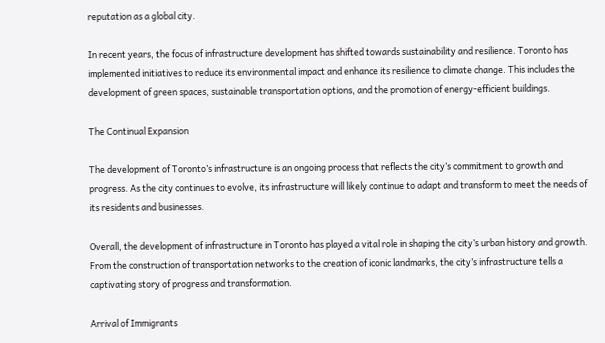reputation as a global city.

In recent years, the focus of infrastructure development has shifted towards sustainability and resilience. Toronto has implemented initiatives to reduce its environmental impact and enhance its resilience to climate change. This includes the development of green spaces, sustainable transportation options, and the promotion of energy-efficient buildings.

The Continual Expansion

The development of Toronto’s infrastructure is an ongoing process that reflects the city’s commitment to growth and progress. As the city continues to evolve, its infrastructure will likely continue to adapt and transform to meet the needs of its residents and businesses.

Overall, the development of infrastructure in Toronto has played a vital role in shaping the city’s urban history and growth. From the construction of transportation networks to the creation of iconic landmarks, the city’s infrastructure tells a captivating story of progress and transformation.

Arrival of Immigrants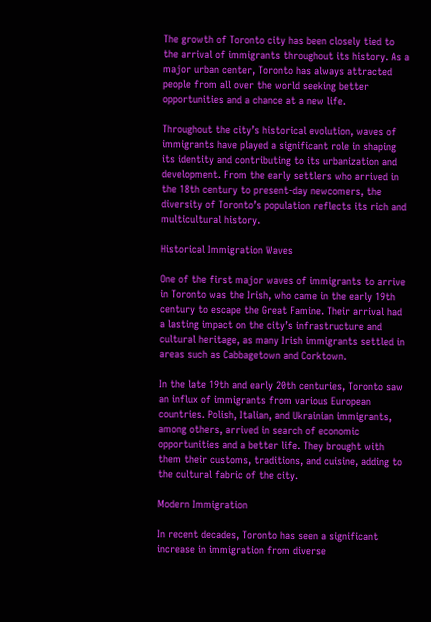The growth of Toronto city has been closely tied to the arrival of immigrants throughout its history. As a major urban center, Toronto has always attracted people from all over the world seeking better opportunities and a chance at a new life.

Throughout the city’s historical evolution, waves of immigrants have played a significant role in shaping its identity and contributing to its urbanization and development. From the early settlers who arrived in the 18th century to present-day newcomers, the diversity of Toronto’s population reflects its rich and multicultural history.

Historical Immigration Waves

One of the first major waves of immigrants to arrive in Toronto was the Irish, who came in the early 19th century to escape the Great Famine. Their arrival had a lasting impact on the city’s infrastructure and cultural heritage, as many Irish immigrants settled in areas such as Cabbagetown and Corktown.

In the late 19th and early 20th centuries, Toronto saw an influx of immigrants from various European countries. Polish, Italian, and Ukrainian immigrants, among others, arrived in search of economic opportunities and a better life. They brought with them their customs, traditions, and cuisine, adding to the cultural fabric of the city.

Modern Immigration

In recent decades, Toronto has seen a significant increase in immigration from diverse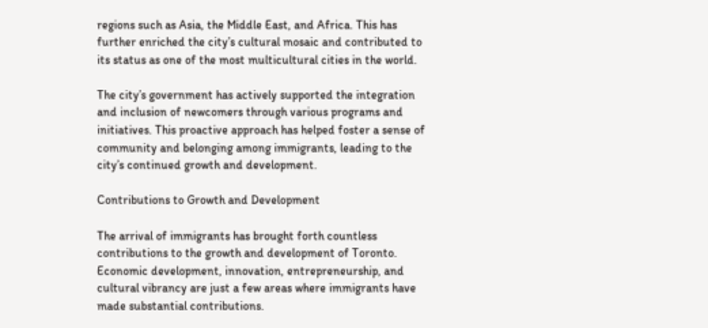regions such as Asia, the Middle East, and Africa. This has further enriched the city’s cultural mosaic and contributed to its status as one of the most multicultural cities in the world.

The city’s government has actively supported the integration and inclusion of newcomers through various programs and initiatives. This proactive approach has helped foster a sense of community and belonging among immigrants, leading to the city’s continued growth and development.

Contributions to Growth and Development

The arrival of immigrants has brought forth countless contributions to the growth and development of Toronto. Economic development, innovation, entrepreneurship, and cultural vibrancy are just a few areas where immigrants have made substantial contributions.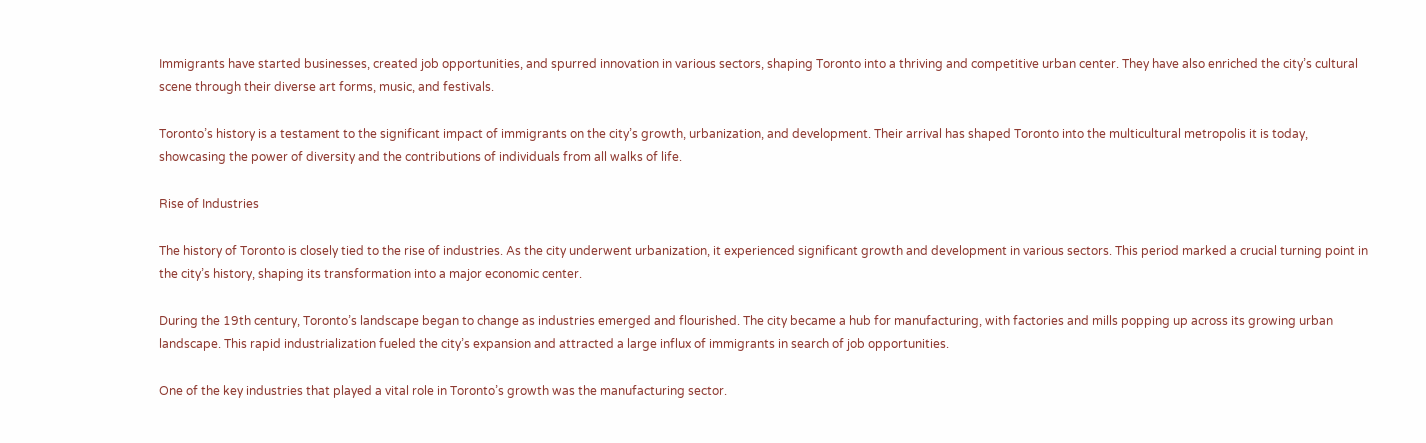Immigrants have started businesses, created job opportunities, and spurred innovation in various sectors, shaping Toronto into a thriving and competitive urban center. They have also enriched the city’s cultural scene through their diverse art forms, music, and festivals.

Toronto’s history is a testament to the significant impact of immigrants on the city’s growth, urbanization, and development. Their arrival has shaped Toronto into the multicultural metropolis it is today, showcasing the power of diversity and the contributions of individuals from all walks of life.

Rise of Industries

The history of Toronto is closely tied to the rise of industries. As the city underwent urbanization, it experienced significant growth and development in various sectors. This period marked a crucial turning point in the city’s history, shaping its transformation into a major economic center.

During the 19th century, Toronto’s landscape began to change as industries emerged and flourished. The city became a hub for manufacturing, with factories and mills popping up across its growing urban landscape. This rapid industrialization fueled the city’s expansion and attracted a large influx of immigrants in search of job opportunities.

One of the key industries that played a vital role in Toronto’s growth was the manufacturing sector.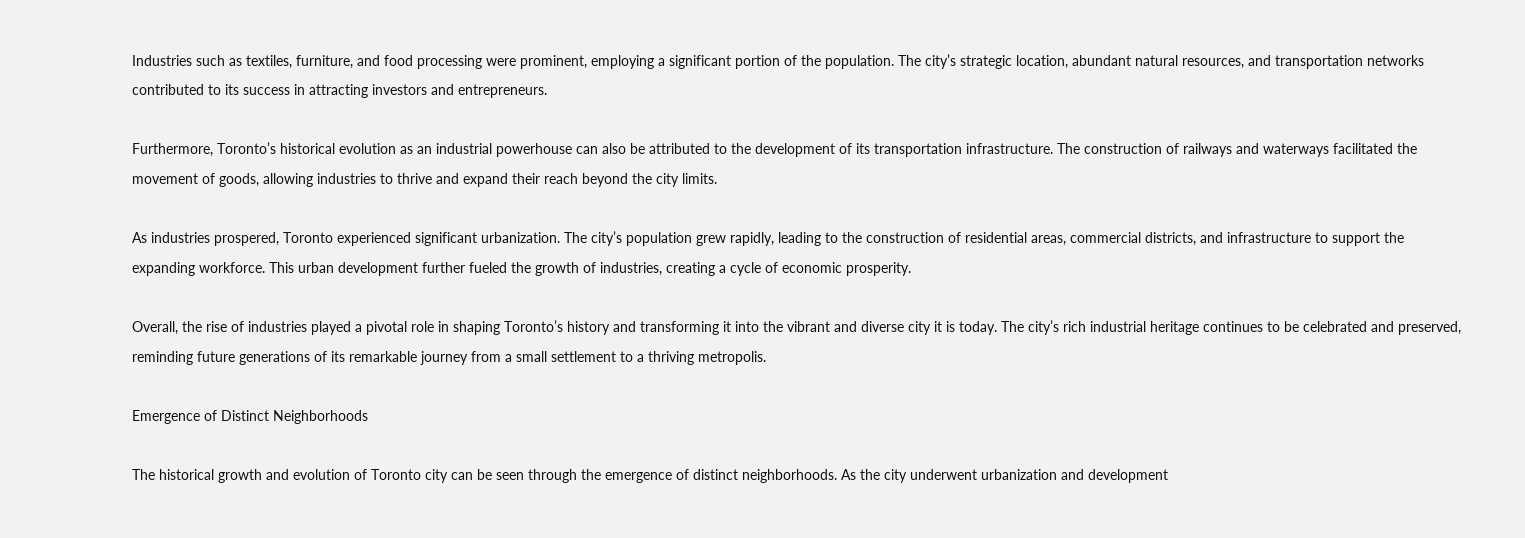Industries such as textiles, furniture, and food processing were prominent, employing a significant portion of the population. The city’s strategic location, abundant natural resources, and transportation networks contributed to its success in attracting investors and entrepreneurs.

Furthermore, Toronto’s historical evolution as an industrial powerhouse can also be attributed to the development of its transportation infrastructure. The construction of railways and waterways facilitated the movement of goods, allowing industries to thrive and expand their reach beyond the city limits.

As industries prospered, Toronto experienced significant urbanization. The city’s population grew rapidly, leading to the construction of residential areas, commercial districts, and infrastructure to support the expanding workforce. This urban development further fueled the growth of industries, creating a cycle of economic prosperity.

Overall, the rise of industries played a pivotal role in shaping Toronto’s history and transforming it into the vibrant and diverse city it is today. The city’s rich industrial heritage continues to be celebrated and preserved, reminding future generations of its remarkable journey from a small settlement to a thriving metropolis.

Emergence of Distinct Neighborhoods

The historical growth and evolution of Toronto city can be seen through the emergence of distinct neighborhoods. As the city underwent urbanization and development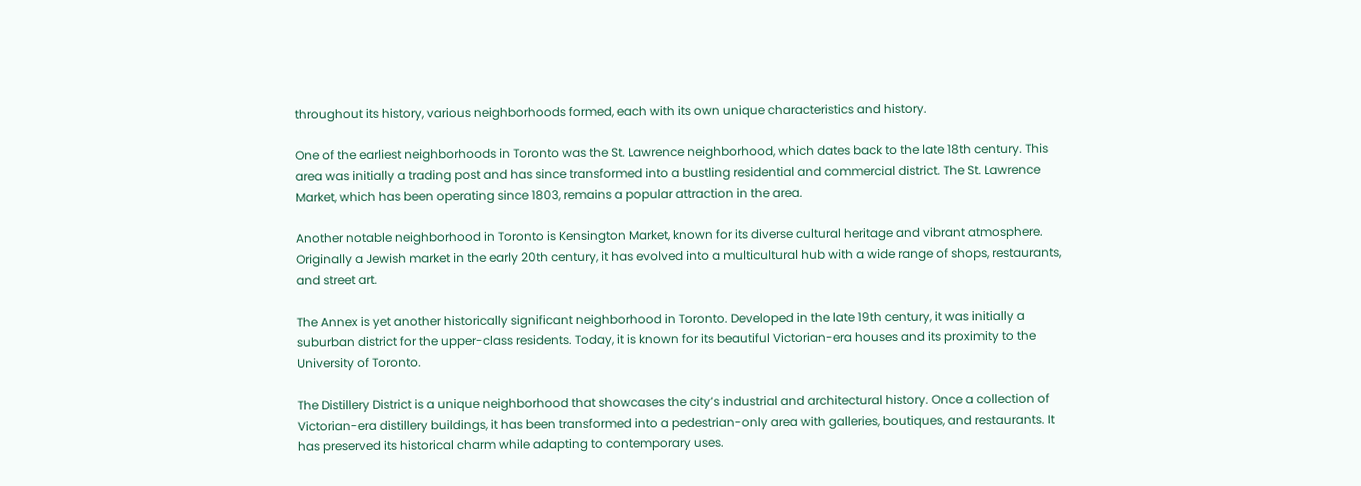throughout its history, various neighborhoods formed, each with its own unique characteristics and history.

One of the earliest neighborhoods in Toronto was the St. Lawrence neighborhood, which dates back to the late 18th century. This area was initially a trading post and has since transformed into a bustling residential and commercial district. The St. Lawrence Market, which has been operating since 1803, remains a popular attraction in the area.

Another notable neighborhood in Toronto is Kensington Market, known for its diverse cultural heritage and vibrant atmosphere. Originally a Jewish market in the early 20th century, it has evolved into a multicultural hub with a wide range of shops, restaurants, and street art.

The Annex is yet another historically significant neighborhood in Toronto. Developed in the late 19th century, it was initially a suburban district for the upper-class residents. Today, it is known for its beautiful Victorian-era houses and its proximity to the University of Toronto.

The Distillery District is a unique neighborhood that showcases the city’s industrial and architectural history. Once a collection of Victorian-era distillery buildings, it has been transformed into a pedestrian-only area with galleries, boutiques, and restaurants. It has preserved its historical charm while adapting to contemporary uses.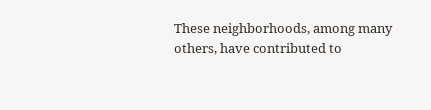These neighborhoods, among many others, have contributed to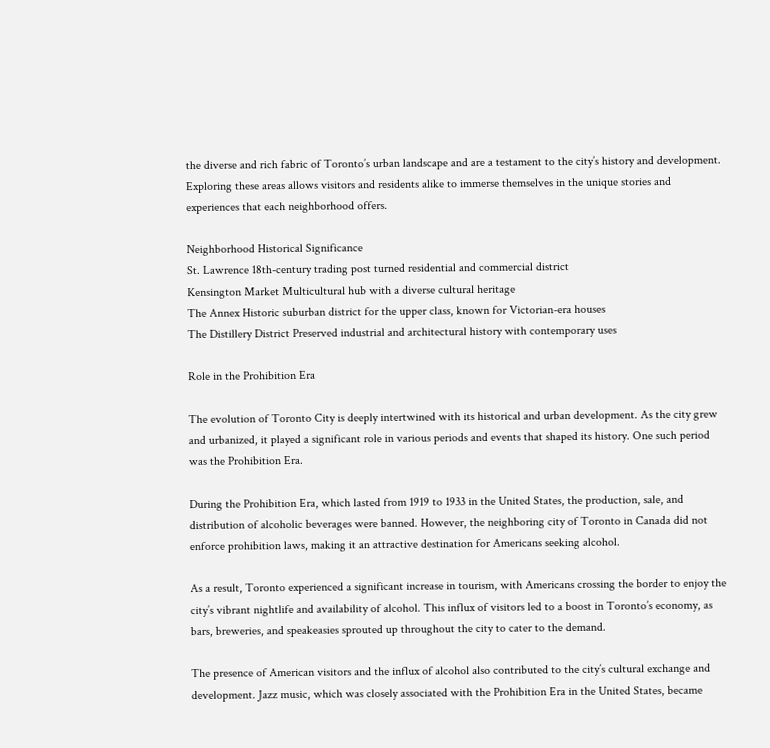the diverse and rich fabric of Toronto’s urban landscape and are a testament to the city’s history and development. Exploring these areas allows visitors and residents alike to immerse themselves in the unique stories and experiences that each neighborhood offers.

Neighborhood Historical Significance
St. Lawrence 18th-century trading post turned residential and commercial district
Kensington Market Multicultural hub with a diverse cultural heritage
The Annex Historic suburban district for the upper class, known for Victorian-era houses
The Distillery District Preserved industrial and architectural history with contemporary uses

Role in the Prohibition Era

The evolution of Toronto City is deeply intertwined with its historical and urban development. As the city grew and urbanized, it played a significant role in various periods and events that shaped its history. One such period was the Prohibition Era.

During the Prohibition Era, which lasted from 1919 to 1933 in the United States, the production, sale, and distribution of alcoholic beverages were banned. However, the neighboring city of Toronto in Canada did not enforce prohibition laws, making it an attractive destination for Americans seeking alcohol.

As a result, Toronto experienced a significant increase in tourism, with Americans crossing the border to enjoy the city’s vibrant nightlife and availability of alcohol. This influx of visitors led to a boost in Toronto’s economy, as bars, breweries, and speakeasies sprouted up throughout the city to cater to the demand.

The presence of American visitors and the influx of alcohol also contributed to the city’s cultural exchange and development. Jazz music, which was closely associated with the Prohibition Era in the United States, became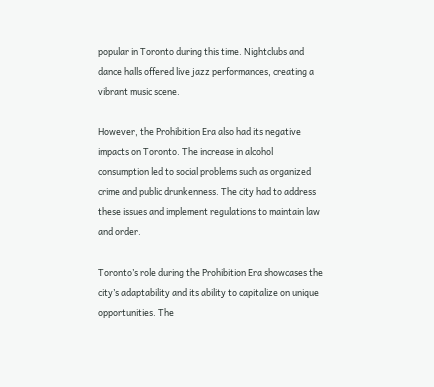popular in Toronto during this time. Nightclubs and dance halls offered live jazz performances, creating a vibrant music scene.

However, the Prohibition Era also had its negative impacts on Toronto. The increase in alcohol consumption led to social problems such as organized crime and public drunkenness. The city had to address these issues and implement regulations to maintain law and order.

Toronto’s role during the Prohibition Era showcases the city’s adaptability and its ability to capitalize on unique opportunities. The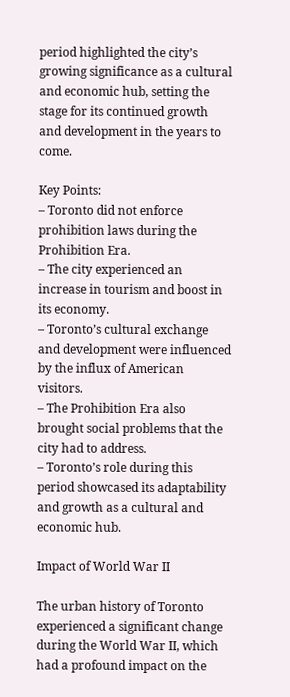period highlighted the city’s growing significance as a cultural and economic hub, setting the stage for its continued growth and development in the years to come.

Key Points:
– Toronto did not enforce prohibition laws during the Prohibition Era.
– The city experienced an increase in tourism and boost in its economy.
– Toronto’s cultural exchange and development were influenced by the influx of American visitors.
– The Prohibition Era also brought social problems that the city had to address.
– Toronto’s role during this period showcased its adaptability and growth as a cultural and economic hub.

Impact of World War II

The urban history of Toronto experienced a significant change during the World War II, which had a profound impact on the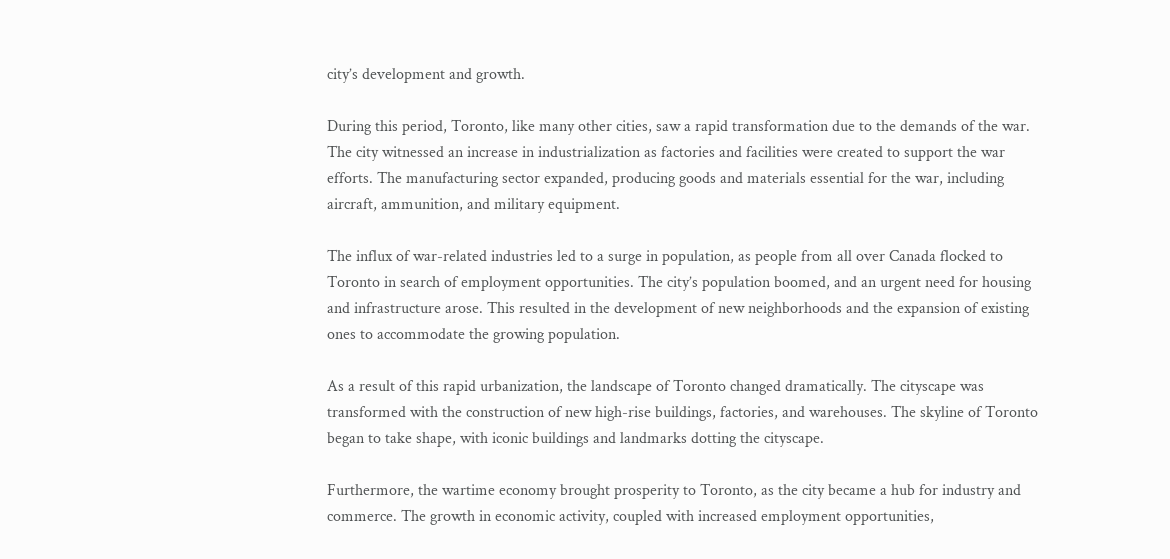city’s development and growth.

During this period, Toronto, like many other cities, saw a rapid transformation due to the demands of the war. The city witnessed an increase in industrialization as factories and facilities were created to support the war efforts. The manufacturing sector expanded, producing goods and materials essential for the war, including aircraft, ammunition, and military equipment.

The influx of war-related industries led to a surge in population, as people from all over Canada flocked to Toronto in search of employment opportunities. The city’s population boomed, and an urgent need for housing and infrastructure arose. This resulted in the development of new neighborhoods and the expansion of existing ones to accommodate the growing population.

As a result of this rapid urbanization, the landscape of Toronto changed dramatically. The cityscape was transformed with the construction of new high-rise buildings, factories, and warehouses. The skyline of Toronto began to take shape, with iconic buildings and landmarks dotting the cityscape.

Furthermore, the wartime economy brought prosperity to Toronto, as the city became a hub for industry and commerce. The growth in economic activity, coupled with increased employment opportunities,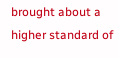brought about a higher standard of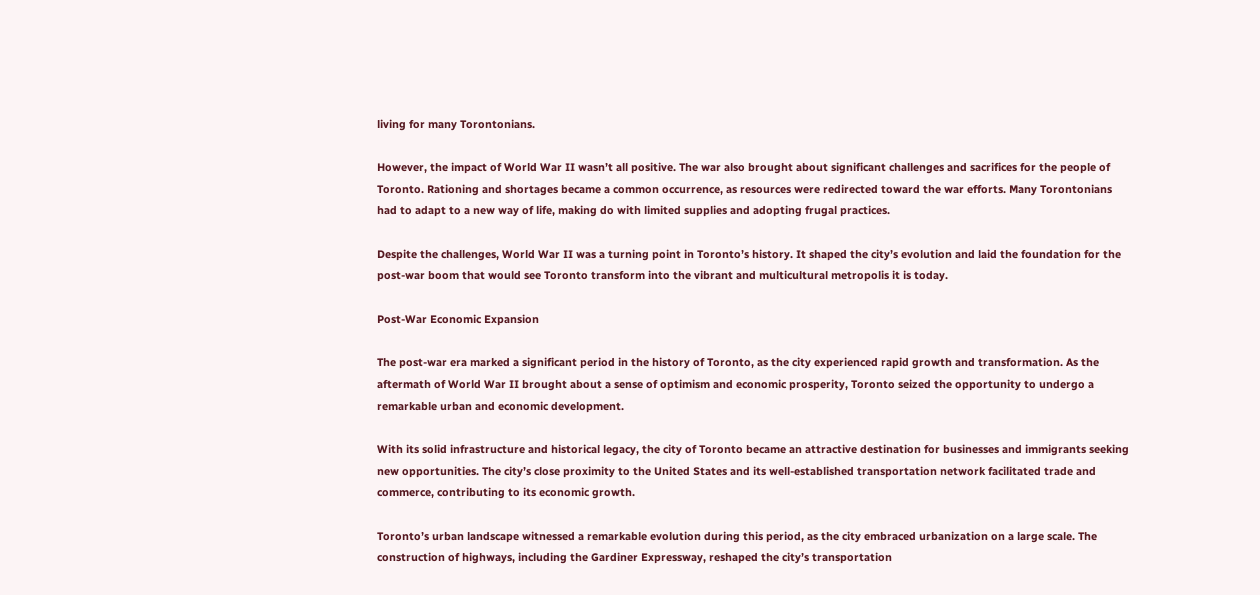living for many Torontonians.

However, the impact of World War II wasn’t all positive. The war also brought about significant challenges and sacrifices for the people of Toronto. Rationing and shortages became a common occurrence, as resources were redirected toward the war efforts. Many Torontonians had to adapt to a new way of life, making do with limited supplies and adopting frugal practices.

Despite the challenges, World War II was a turning point in Toronto’s history. It shaped the city’s evolution and laid the foundation for the post-war boom that would see Toronto transform into the vibrant and multicultural metropolis it is today.

Post-War Economic Expansion

The post-war era marked a significant period in the history of Toronto, as the city experienced rapid growth and transformation. As the aftermath of World War II brought about a sense of optimism and economic prosperity, Toronto seized the opportunity to undergo a remarkable urban and economic development.

With its solid infrastructure and historical legacy, the city of Toronto became an attractive destination for businesses and immigrants seeking new opportunities. The city’s close proximity to the United States and its well-established transportation network facilitated trade and commerce, contributing to its economic growth.

Toronto’s urban landscape witnessed a remarkable evolution during this period, as the city embraced urbanization on a large scale. The construction of highways, including the Gardiner Expressway, reshaped the city’s transportation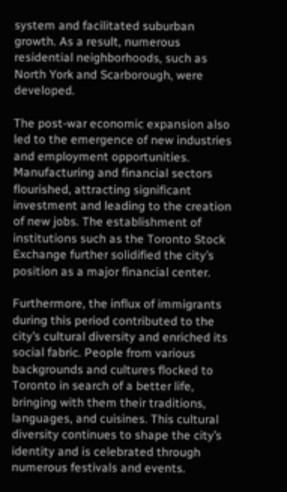system and facilitated suburban growth. As a result, numerous residential neighborhoods, such as North York and Scarborough, were developed.

The post-war economic expansion also led to the emergence of new industries and employment opportunities. Manufacturing and financial sectors flourished, attracting significant investment and leading to the creation of new jobs. The establishment of institutions such as the Toronto Stock Exchange further solidified the city’s position as a major financial center.

Furthermore, the influx of immigrants during this period contributed to the city’s cultural diversity and enriched its social fabric. People from various backgrounds and cultures flocked to Toronto in search of a better life, bringing with them their traditions, languages, and cuisines. This cultural diversity continues to shape the city’s identity and is celebrated through numerous festivals and events.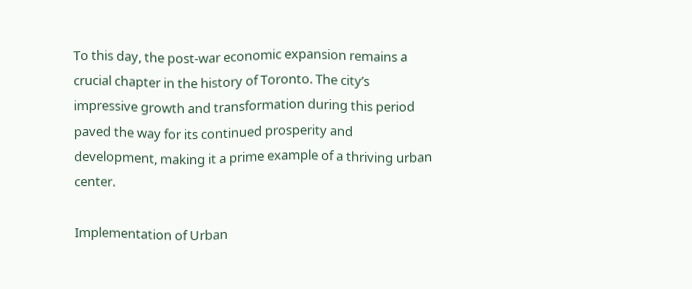To this day, the post-war economic expansion remains a crucial chapter in the history of Toronto. The city’s impressive growth and transformation during this period paved the way for its continued prosperity and development, making it a prime example of a thriving urban center.

Implementation of Urban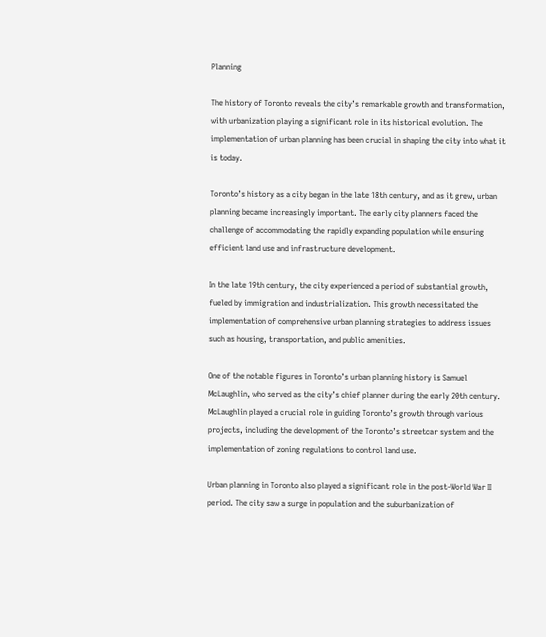Planning

The history of Toronto reveals the city’s remarkable growth and transformation, with urbanization playing a significant role in its historical evolution. The implementation of urban planning has been crucial in shaping the city into what it is today.

Toronto’s history as a city began in the late 18th century, and as it grew, urban planning became increasingly important. The early city planners faced the challenge of accommodating the rapidly expanding population while ensuring efficient land use and infrastructure development.

In the late 19th century, the city experienced a period of substantial growth, fueled by immigration and industrialization. This growth necessitated the implementation of comprehensive urban planning strategies to address issues such as housing, transportation, and public amenities.

One of the notable figures in Toronto’s urban planning history is Samuel McLaughlin, who served as the city’s chief planner during the early 20th century. McLaughlin played a crucial role in guiding Toronto’s growth through various projects, including the development of the Toronto’s streetcar system and the implementation of zoning regulations to control land use.

Urban planning in Toronto also played a significant role in the post-World War II period. The city saw a surge in population and the suburbanization of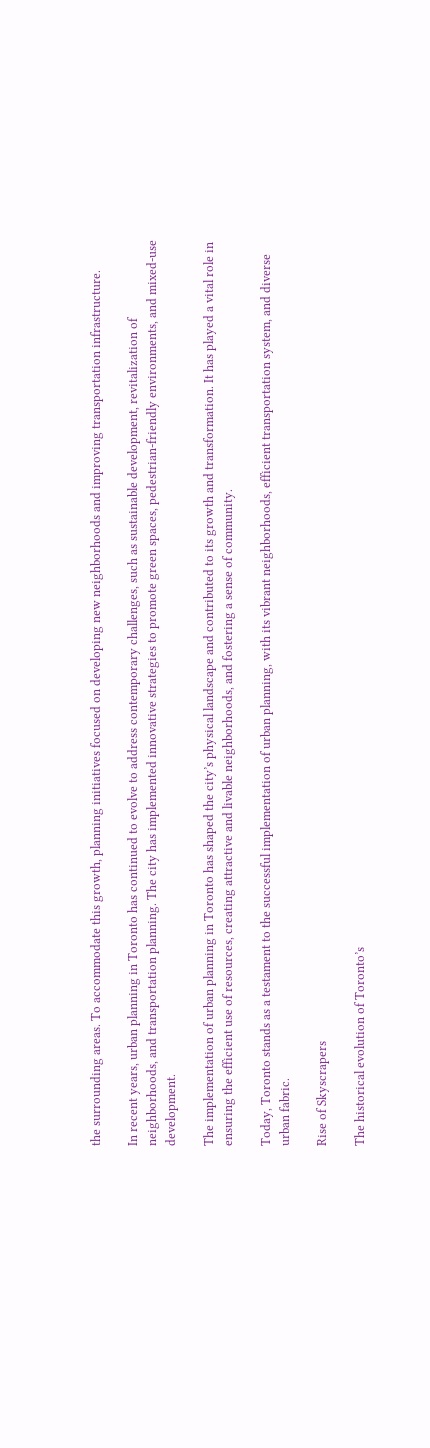the surrounding areas. To accommodate this growth, planning initiatives focused on developing new neighborhoods and improving transportation infrastructure.

In recent years, urban planning in Toronto has continued to evolve to address contemporary challenges, such as sustainable development, revitalization of neighborhoods, and transportation planning. The city has implemented innovative strategies to promote green spaces, pedestrian-friendly environments, and mixed-use development.

The implementation of urban planning in Toronto has shaped the city’s physical landscape and contributed to its growth and transformation. It has played a vital role in ensuring the efficient use of resources, creating attractive and livable neighborhoods, and fostering a sense of community.

Today, Toronto stands as a testament to the successful implementation of urban planning, with its vibrant neighborhoods, efficient transportation system, and diverse urban fabric.

Rise of Skyscrapers

The historical evolution of Toronto’s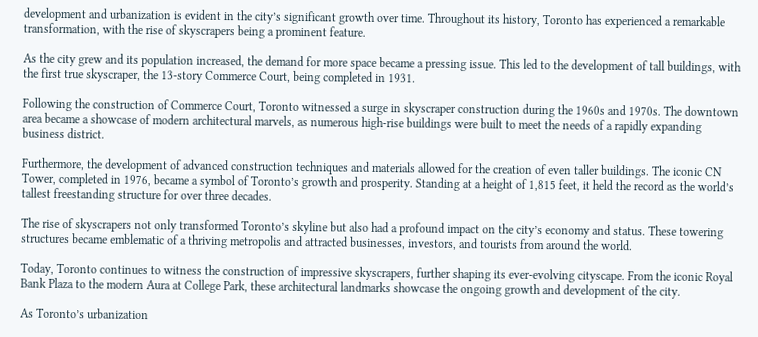development and urbanization is evident in the city’s significant growth over time. Throughout its history, Toronto has experienced a remarkable transformation, with the rise of skyscrapers being a prominent feature.

As the city grew and its population increased, the demand for more space became a pressing issue. This led to the development of tall buildings, with the first true skyscraper, the 13-story Commerce Court, being completed in 1931.

Following the construction of Commerce Court, Toronto witnessed a surge in skyscraper construction during the 1960s and 1970s. The downtown area became a showcase of modern architectural marvels, as numerous high-rise buildings were built to meet the needs of a rapidly expanding business district.

Furthermore, the development of advanced construction techniques and materials allowed for the creation of even taller buildings. The iconic CN Tower, completed in 1976, became a symbol of Toronto’s growth and prosperity. Standing at a height of 1,815 feet, it held the record as the world’s tallest freestanding structure for over three decades.

The rise of skyscrapers not only transformed Toronto’s skyline but also had a profound impact on the city’s economy and status. These towering structures became emblematic of a thriving metropolis and attracted businesses, investors, and tourists from around the world.

Today, Toronto continues to witness the construction of impressive skyscrapers, further shaping its ever-evolving cityscape. From the iconic Royal Bank Plaza to the modern Aura at College Park, these architectural landmarks showcase the ongoing growth and development of the city.

As Toronto’s urbanization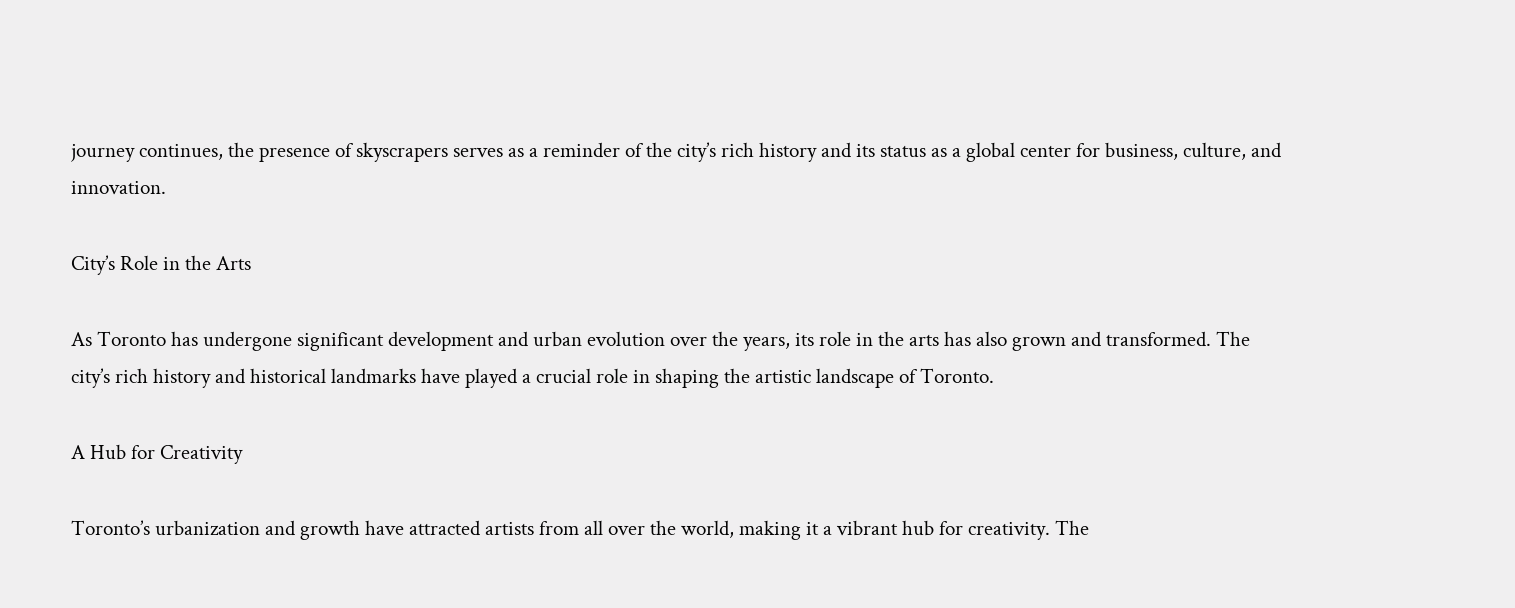journey continues, the presence of skyscrapers serves as a reminder of the city’s rich history and its status as a global center for business, culture, and innovation.

City’s Role in the Arts

As Toronto has undergone significant development and urban evolution over the years, its role in the arts has also grown and transformed. The city’s rich history and historical landmarks have played a crucial role in shaping the artistic landscape of Toronto.

A Hub for Creativity

Toronto’s urbanization and growth have attracted artists from all over the world, making it a vibrant hub for creativity. The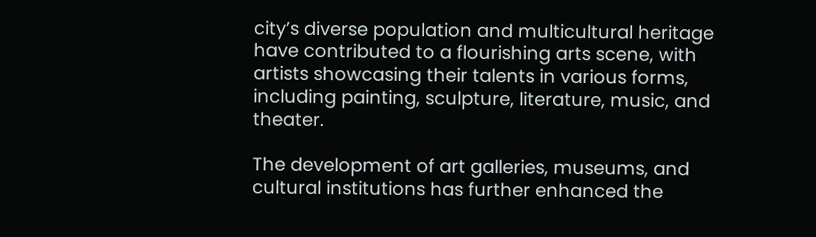city’s diverse population and multicultural heritage have contributed to a flourishing arts scene, with artists showcasing their talents in various forms, including painting, sculpture, literature, music, and theater.

The development of art galleries, museums, and cultural institutions has further enhanced the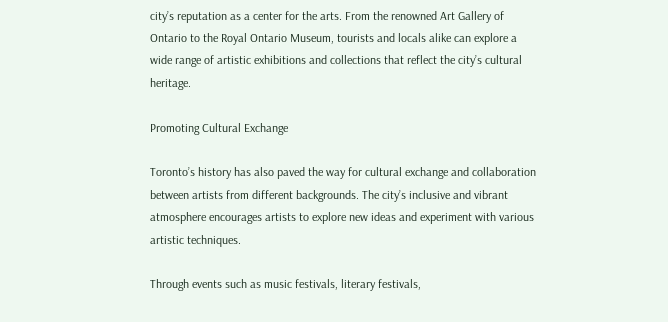city’s reputation as a center for the arts. From the renowned Art Gallery of Ontario to the Royal Ontario Museum, tourists and locals alike can explore a wide range of artistic exhibitions and collections that reflect the city’s cultural heritage.

Promoting Cultural Exchange

Toronto’s history has also paved the way for cultural exchange and collaboration between artists from different backgrounds. The city’s inclusive and vibrant atmosphere encourages artists to explore new ideas and experiment with various artistic techniques.

Through events such as music festivals, literary festivals,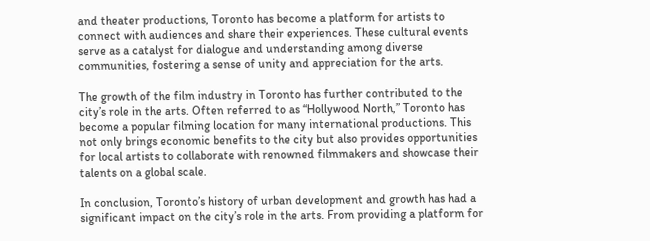and theater productions, Toronto has become a platform for artists to connect with audiences and share their experiences. These cultural events serve as a catalyst for dialogue and understanding among diverse communities, fostering a sense of unity and appreciation for the arts.

The growth of the film industry in Toronto has further contributed to the city’s role in the arts. Often referred to as “Hollywood North,” Toronto has become a popular filming location for many international productions. This not only brings economic benefits to the city but also provides opportunities for local artists to collaborate with renowned filmmakers and showcase their talents on a global scale.

In conclusion, Toronto’s history of urban development and growth has had a significant impact on the city’s role in the arts. From providing a platform for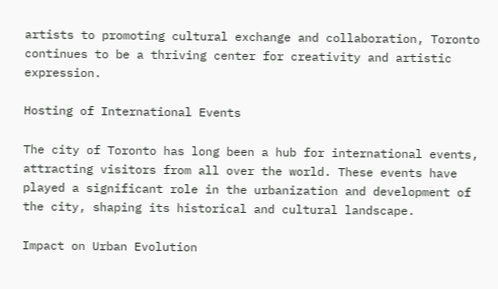artists to promoting cultural exchange and collaboration, Toronto continues to be a thriving center for creativity and artistic expression.

Hosting of International Events

The city of Toronto has long been a hub for international events, attracting visitors from all over the world. These events have played a significant role in the urbanization and development of the city, shaping its historical and cultural landscape.

Impact on Urban Evolution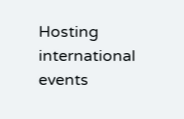Hosting international events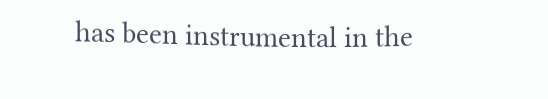has been instrumental in the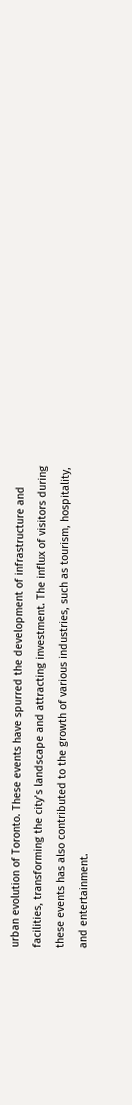urban evolution of Toronto. These events have spurred the development of infrastructure and facilities, transforming the city’s landscape and attracting investment. The influx of visitors during these events has also contributed to the growth of various industries, such as tourism, hospitality, and entertainment.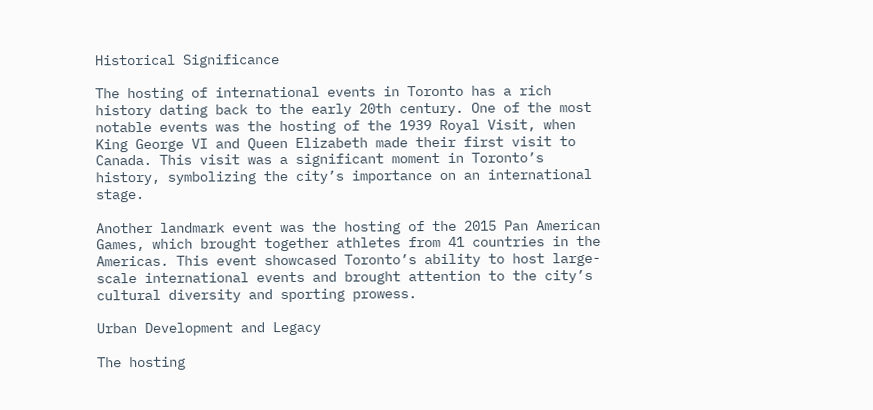Historical Significance

The hosting of international events in Toronto has a rich history dating back to the early 20th century. One of the most notable events was the hosting of the 1939 Royal Visit, when King George VI and Queen Elizabeth made their first visit to Canada. This visit was a significant moment in Toronto’s history, symbolizing the city’s importance on an international stage.

Another landmark event was the hosting of the 2015 Pan American Games, which brought together athletes from 41 countries in the Americas. This event showcased Toronto’s ability to host large-scale international events and brought attention to the city’s cultural diversity and sporting prowess.

Urban Development and Legacy

The hosting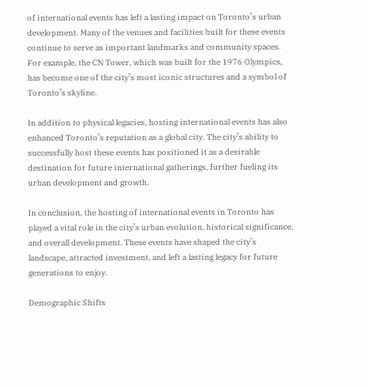of international events has left a lasting impact on Toronto’s urban development. Many of the venues and facilities built for these events continue to serve as important landmarks and community spaces. For example, the CN Tower, which was built for the 1976 Olympics, has become one of the city’s most iconic structures and a symbol of Toronto’s skyline.

In addition to physical legacies, hosting international events has also enhanced Toronto’s reputation as a global city. The city’s ability to successfully host these events has positioned it as a desirable destination for future international gatherings, further fueling its urban development and growth.

In conclusion, the hosting of international events in Toronto has played a vital role in the city’s urban evolution, historical significance, and overall development. These events have shaped the city’s landscape, attracted investment, and left a lasting legacy for future generations to enjoy.

Demographic Shifts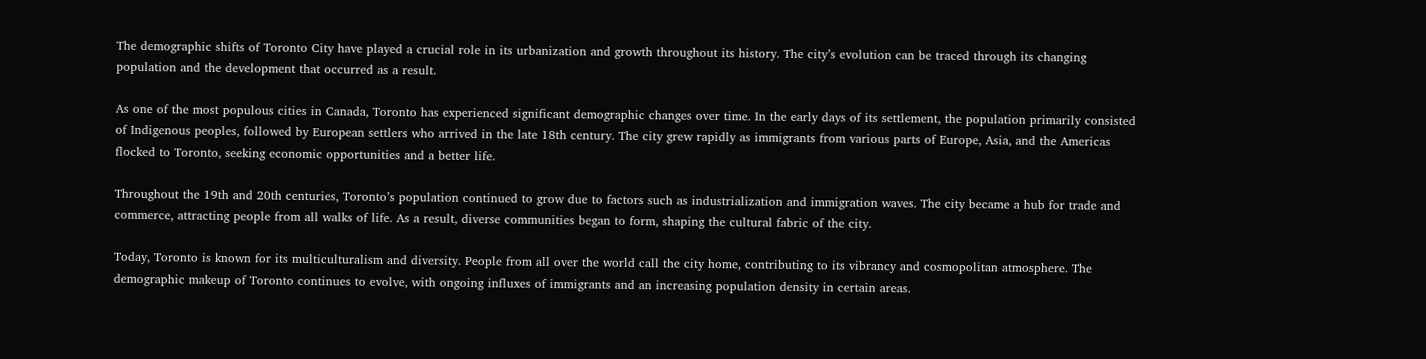The demographic shifts of Toronto City have played a crucial role in its urbanization and growth throughout its history. The city’s evolution can be traced through its changing population and the development that occurred as a result.

As one of the most populous cities in Canada, Toronto has experienced significant demographic changes over time. In the early days of its settlement, the population primarily consisted of Indigenous peoples, followed by European settlers who arrived in the late 18th century. The city grew rapidly as immigrants from various parts of Europe, Asia, and the Americas flocked to Toronto, seeking economic opportunities and a better life.

Throughout the 19th and 20th centuries, Toronto’s population continued to grow due to factors such as industrialization and immigration waves. The city became a hub for trade and commerce, attracting people from all walks of life. As a result, diverse communities began to form, shaping the cultural fabric of the city.

Today, Toronto is known for its multiculturalism and diversity. People from all over the world call the city home, contributing to its vibrancy and cosmopolitan atmosphere. The demographic makeup of Toronto continues to evolve, with ongoing influxes of immigrants and an increasing population density in certain areas.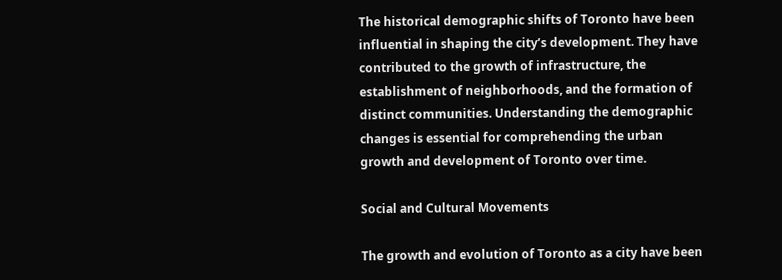The historical demographic shifts of Toronto have been influential in shaping the city’s development. They have contributed to the growth of infrastructure, the establishment of neighborhoods, and the formation of distinct communities. Understanding the demographic changes is essential for comprehending the urban growth and development of Toronto over time.

Social and Cultural Movements

The growth and evolution of Toronto as a city have been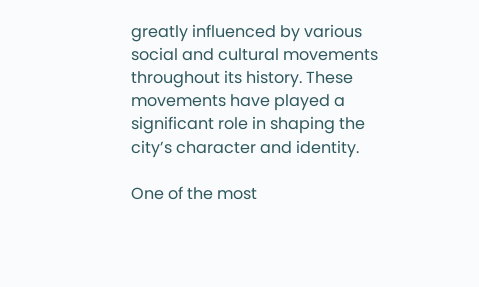greatly influenced by various social and cultural movements throughout its history. These movements have played a significant role in shaping the city’s character and identity.

One of the most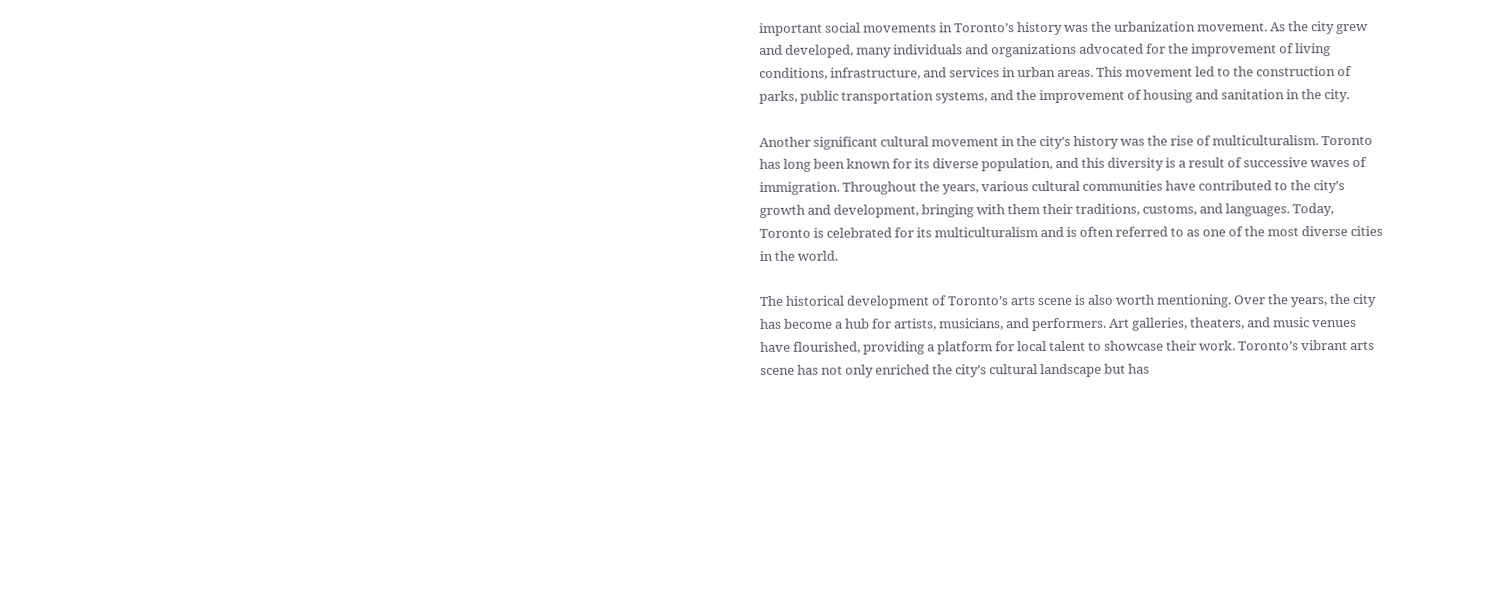important social movements in Toronto’s history was the urbanization movement. As the city grew and developed, many individuals and organizations advocated for the improvement of living conditions, infrastructure, and services in urban areas. This movement led to the construction of parks, public transportation systems, and the improvement of housing and sanitation in the city.

Another significant cultural movement in the city’s history was the rise of multiculturalism. Toronto has long been known for its diverse population, and this diversity is a result of successive waves of immigration. Throughout the years, various cultural communities have contributed to the city’s growth and development, bringing with them their traditions, customs, and languages. Today, Toronto is celebrated for its multiculturalism and is often referred to as one of the most diverse cities in the world.

The historical development of Toronto’s arts scene is also worth mentioning. Over the years, the city has become a hub for artists, musicians, and performers. Art galleries, theaters, and music venues have flourished, providing a platform for local talent to showcase their work. Toronto’s vibrant arts scene has not only enriched the city’s cultural landscape but has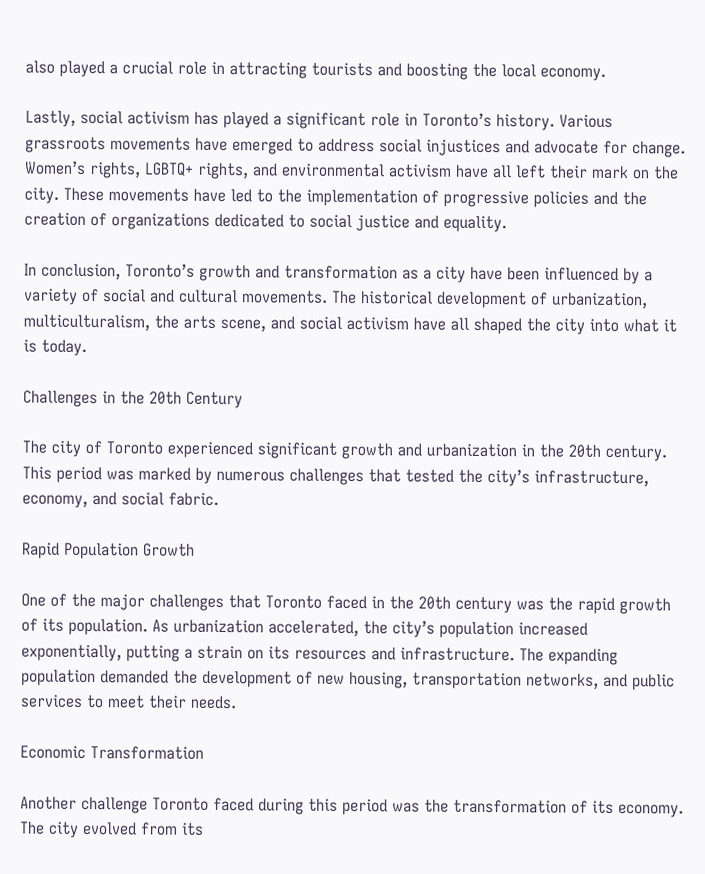also played a crucial role in attracting tourists and boosting the local economy.

Lastly, social activism has played a significant role in Toronto’s history. Various grassroots movements have emerged to address social injustices and advocate for change. Women’s rights, LGBTQ+ rights, and environmental activism have all left their mark on the city. These movements have led to the implementation of progressive policies and the creation of organizations dedicated to social justice and equality.

In conclusion, Toronto’s growth and transformation as a city have been influenced by a variety of social and cultural movements. The historical development of urbanization, multiculturalism, the arts scene, and social activism have all shaped the city into what it is today.

Challenges in the 20th Century

The city of Toronto experienced significant growth and urbanization in the 20th century. This period was marked by numerous challenges that tested the city’s infrastructure, economy, and social fabric.

Rapid Population Growth

One of the major challenges that Toronto faced in the 20th century was the rapid growth of its population. As urbanization accelerated, the city’s population increased exponentially, putting a strain on its resources and infrastructure. The expanding population demanded the development of new housing, transportation networks, and public services to meet their needs.

Economic Transformation

Another challenge Toronto faced during this period was the transformation of its economy. The city evolved from its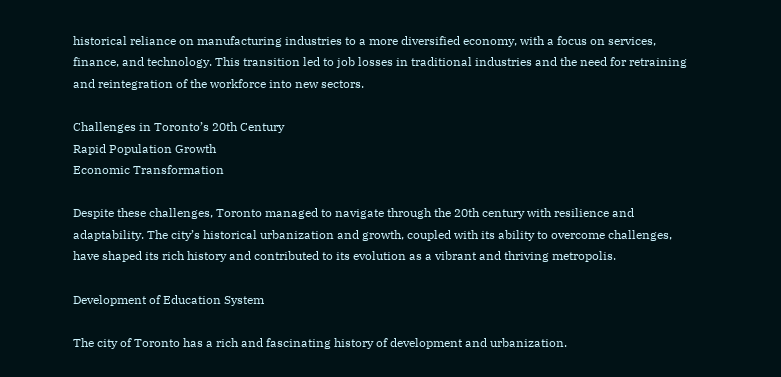historical reliance on manufacturing industries to a more diversified economy, with a focus on services, finance, and technology. This transition led to job losses in traditional industries and the need for retraining and reintegration of the workforce into new sectors.

Challenges in Toronto’s 20th Century
Rapid Population Growth
Economic Transformation

Despite these challenges, Toronto managed to navigate through the 20th century with resilience and adaptability. The city’s historical urbanization and growth, coupled with its ability to overcome challenges, have shaped its rich history and contributed to its evolution as a vibrant and thriving metropolis.

Development of Education System

The city of Toronto has a rich and fascinating history of development and urbanization.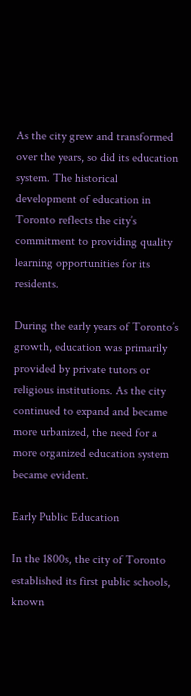As the city grew and transformed over the years, so did its education system. The historical development of education in Toronto reflects the city’s commitment to providing quality learning opportunities for its residents.

During the early years of Toronto’s growth, education was primarily provided by private tutors or religious institutions. As the city continued to expand and became more urbanized, the need for a more organized education system became evident.

Early Public Education

In the 1800s, the city of Toronto established its first public schools, known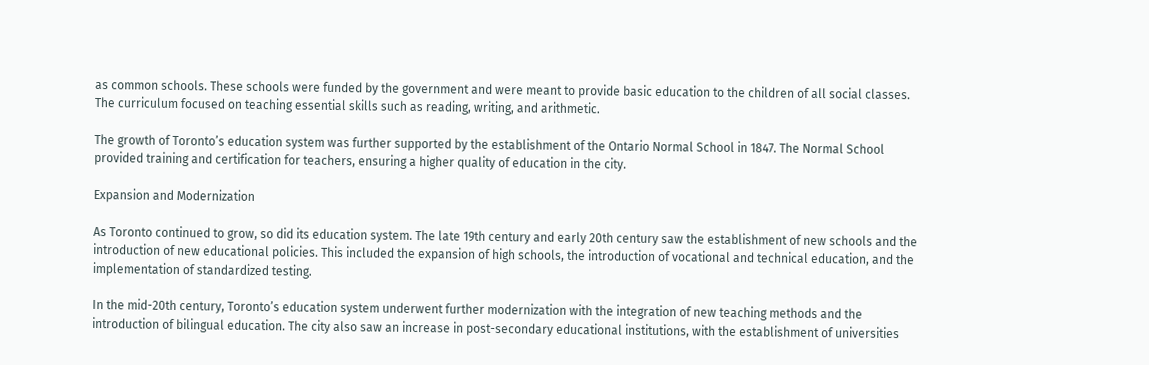as common schools. These schools were funded by the government and were meant to provide basic education to the children of all social classes. The curriculum focused on teaching essential skills such as reading, writing, and arithmetic.

The growth of Toronto’s education system was further supported by the establishment of the Ontario Normal School in 1847. The Normal School provided training and certification for teachers, ensuring a higher quality of education in the city.

Expansion and Modernization

As Toronto continued to grow, so did its education system. The late 19th century and early 20th century saw the establishment of new schools and the introduction of new educational policies. This included the expansion of high schools, the introduction of vocational and technical education, and the implementation of standardized testing.

In the mid-20th century, Toronto’s education system underwent further modernization with the integration of new teaching methods and the introduction of bilingual education. The city also saw an increase in post-secondary educational institutions, with the establishment of universities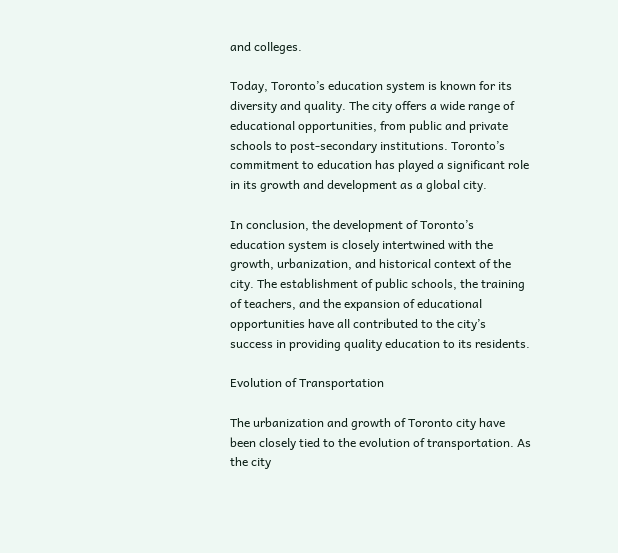and colleges.

Today, Toronto’s education system is known for its diversity and quality. The city offers a wide range of educational opportunities, from public and private schools to post-secondary institutions. Toronto’s commitment to education has played a significant role in its growth and development as a global city.

In conclusion, the development of Toronto’s education system is closely intertwined with the growth, urbanization, and historical context of the city. The establishment of public schools, the training of teachers, and the expansion of educational opportunities have all contributed to the city’s success in providing quality education to its residents.

Evolution of Transportation

The urbanization and growth of Toronto city have been closely tied to the evolution of transportation. As the city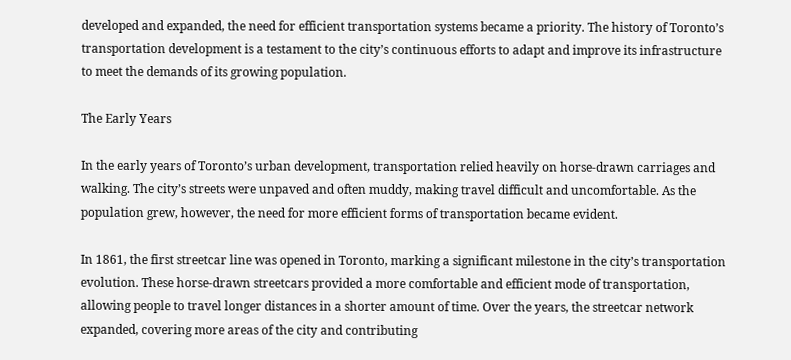developed and expanded, the need for efficient transportation systems became a priority. The history of Toronto’s transportation development is a testament to the city’s continuous efforts to adapt and improve its infrastructure to meet the demands of its growing population.

The Early Years

In the early years of Toronto’s urban development, transportation relied heavily on horse-drawn carriages and walking. The city’s streets were unpaved and often muddy, making travel difficult and uncomfortable. As the population grew, however, the need for more efficient forms of transportation became evident.

In 1861, the first streetcar line was opened in Toronto, marking a significant milestone in the city’s transportation evolution. These horse-drawn streetcars provided a more comfortable and efficient mode of transportation, allowing people to travel longer distances in a shorter amount of time. Over the years, the streetcar network expanded, covering more areas of the city and contributing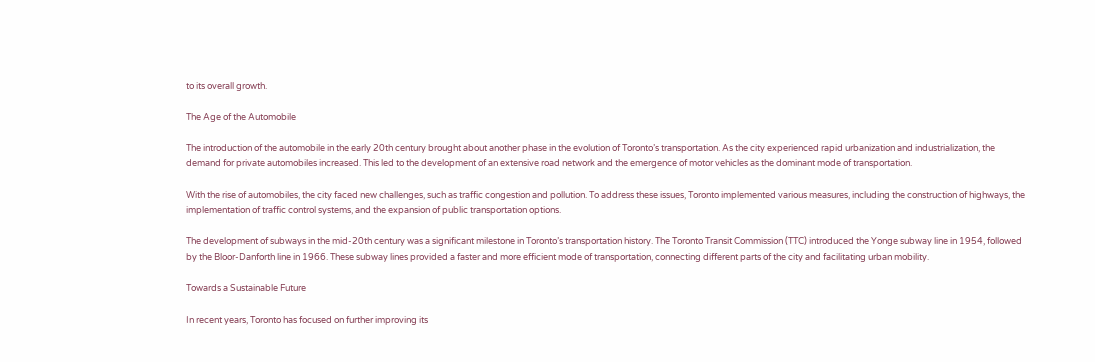to its overall growth.

The Age of the Automobile

The introduction of the automobile in the early 20th century brought about another phase in the evolution of Toronto’s transportation. As the city experienced rapid urbanization and industrialization, the demand for private automobiles increased. This led to the development of an extensive road network and the emergence of motor vehicles as the dominant mode of transportation.

With the rise of automobiles, the city faced new challenges, such as traffic congestion and pollution. To address these issues, Toronto implemented various measures, including the construction of highways, the implementation of traffic control systems, and the expansion of public transportation options.

The development of subways in the mid-20th century was a significant milestone in Toronto’s transportation history. The Toronto Transit Commission (TTC) introduced the Yonge subway line in 1954, followed by the Bloor-Danforth line in 1966. These subway lines provided a faster and more efficient mode of transportation, connecting different parts of the city and facilitating urban mobility.

Towards a Sustainable Future

In recent years, Toronto has focused on further improving its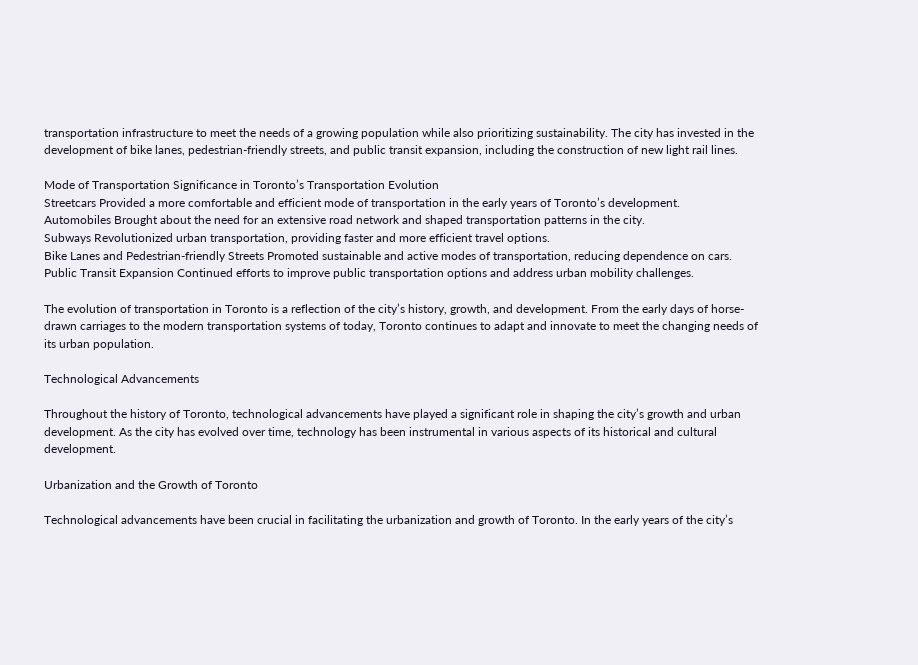transportation infrastructure to meet the needs of a growing population while also prioritizing sustainability. The city has invested in the development of bike lanes, pedestrian-friendly streets, and public transit expansion, including the construction of new light rail lines.

Mode of Transportation Significance in Toronto’s Transportation Evolution
Streetcars Provided a more comfortable and efficient mode of transportation in the early years of Toronto’s development.
Automobiles Brought about the need for an extensive road network and shaped transportation patterns in the city.
Subways Revolutionized urban transportation, providing faster and more efficient travel options.
Bike Lanes and Pedestrian-friendly Streets Promoted sustainable and active modes of transportation, reducing dependence on cars.
Public Transit Expansion Continued efforts to improve public transportation options and address urban mobility challenges.

The evolution of transportation in Toronto is a reflection of the city’s history, growth, and development. From the early days of horse-drawn carriages to the modern transportation systems of today, Toronto continues to adapt and innovate to meet the changing needs of its urban population.

Technological Advancements

Throughout the history of Toronto, technological advancements have played a significant role in shaping the city’s growth and urban development. As the city has evolved over time, technology has been instrumental in various aspects of its historical and cultural development.

Urbanization and the Growth of Toronto

Technological advancements have been crucial in facilitating the urbanization and growth of Toronto. In the early years of the city’s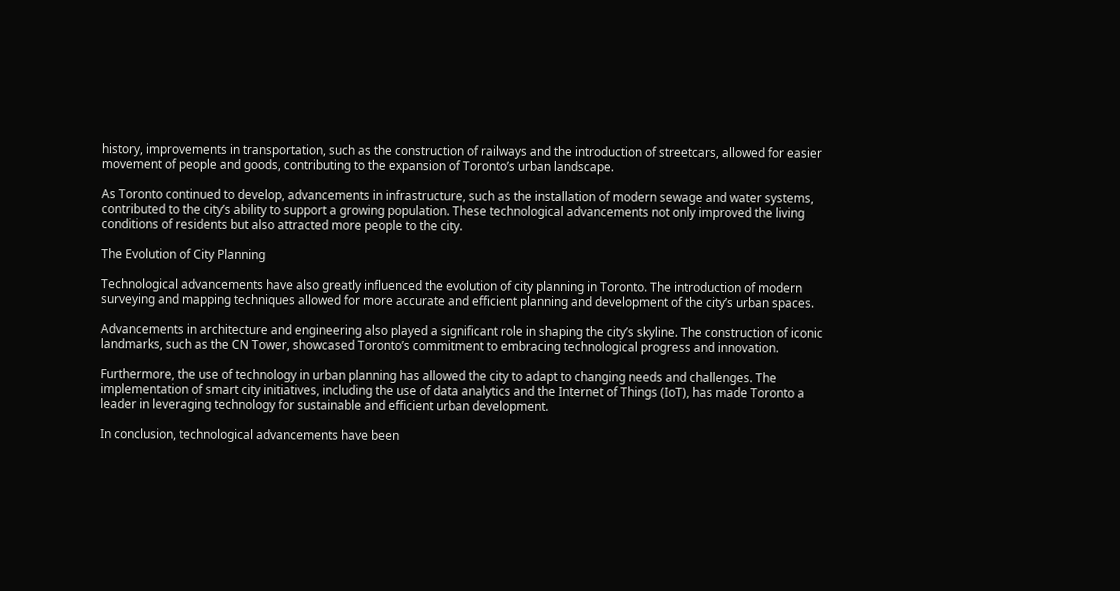history, improvements in transportation, such as the construction of railways and the introduction of streetcars, allowed for easier movement of people and goods, contributing to the expansion of Toronto’s urban landscape.

As Toronto continued to develop, advancements in infrastructure, such as the installation of modern sewage and water systems, contributed to the city’s ability to support a growing population. These technological advancements not only improved the living conditions of residents but also attracted more people to the city.

The Evolution of City Planning

Technological advancements have also greatly influenced the evolution of city planning in Toronto. The introduction of modern surveying and mapping techniques allowed for more accurate and efficient planning and development of the city’s urban spaces.

Advancements in architecture and engineering also played a significant role in shaping the city’s skyline. The construction of iconic landmarks, such as the CN Tower, showcased Toronto’s commitment to embracing technological progress and innovation.

Furthermore, the use of technology in urban planning has allowed the city to adapt to changing needs and challenges. The implementation of smart city initiatives, including the use of data analytics and the Internet of Things (IoT), has made Toronto a leader in leveraging technology for sustainable and efficient urban development.

In conclusion, technological advancements have been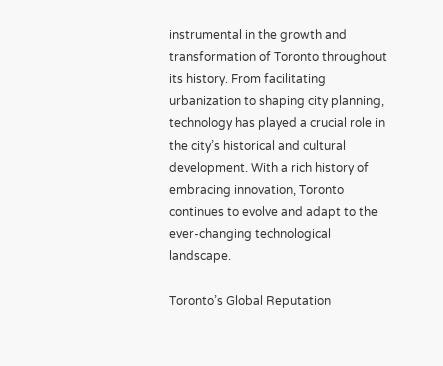instrumental in the growth and transformation of Toronto throughout its history. From facilitating urbanization to shaping city planning, technology has played a crucial role in the city’s historical and cultural development. With a rich history of embracing innovation, Toronto continues to evolve and adapt to the ever-changing technological landscape.

Toronto’s Global Reputation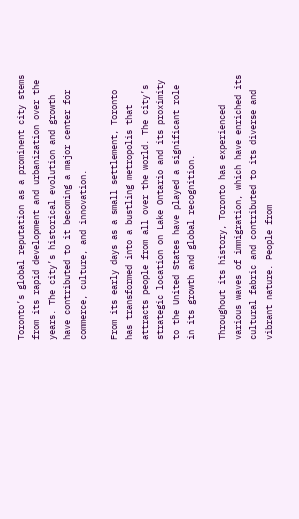Toronto’s global reputation as a prominent city stems from its rapid development and urbanization over the years. The city’s historical evolution and growth have contributed to it becoming a major center for commerce, culture, and innovation.

From its early days as a small settlement, Toronto has transformed into a bustling metropolis that attracts people from all over the world. The city’s strategic location on Lake Ontario and its proximity to the United States have played a significant role in its growth and global recognition.

Throughout its history, Toronto has experienced various waves of immigration, which have enriched its cultural fabric and contributed to its diverse and vibrant nature. People from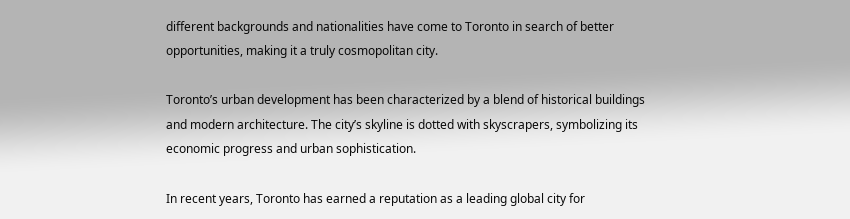different backgrounds and nationalities have come to Toronto in search of better opportunities, making it a truly cosmopolitan city.

Toronto’s urban development has been characterized by a blend of historical buildings and modern architecture. The city’s skyline is dotted with skyscrapers, symbolizing its economic progress and urban sophistication.

In recent years, Toronto has earned a reputation as a leading global city for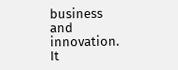business and innovation. It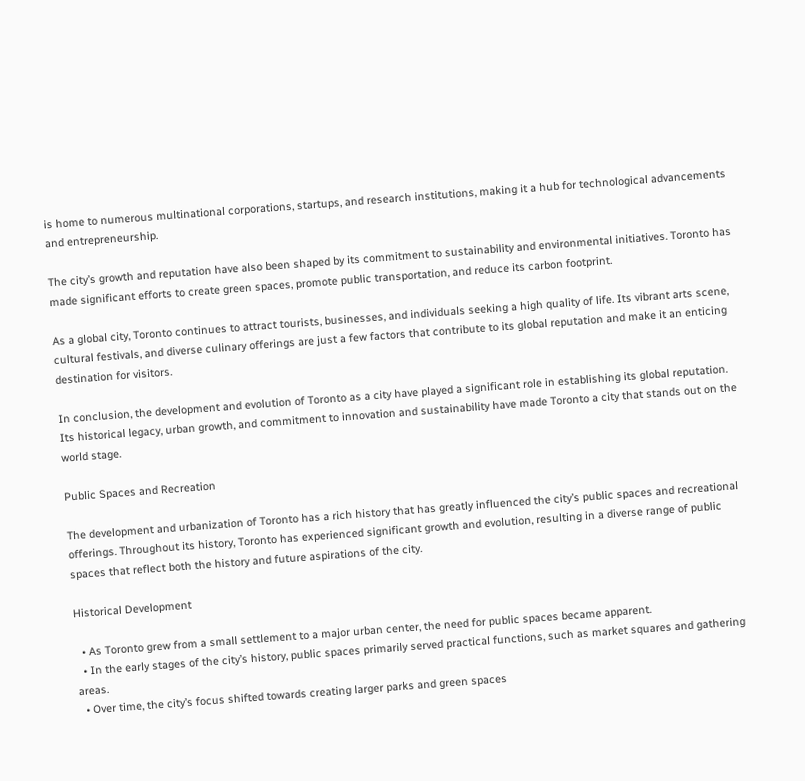is home to numerous multinational corporations, startups, and research institutions, making it a hub for technological advancements and entrepreneurship.

The city’s growth and reputation have also been shaped by its commitment to sustainability and environmental initiatives. Toronto has made significant efforts to create green spaces, promote public transportation, and reduce its carbon footprint.

As a global city, Toronto continues to attract tourists, businesses, and individuals seeking a high quality of life. Its vibrant arts scene, cultural festivals, and diverse culinary offerings are just a few factors that contribute to its global reputation and make it an enticing destination for visitors.

In conclusion, the development and evolution of Toronto as a city have played a significant role in establishing its global reputation. Its historical legacy, urban growth, and commitment to innovation and sustainability have made Toronto a city that stands out on the world stage.

Public Spaces and Recreation

The development and urbanization of Toronto has a rich history that has greatly influenced the city’s public spaces and recreational offerings. Throughout its history, Toronto has experienced significant growth and evolution, resulting in a diverse range of public spaces that reflect both the history and future aspirations of the city.

Historical Development

  • As Toronto grew from a small settlement to a major urban center, the need for public spaces became apparent.
  • In the early stages of the city’s history, public spaces primarily served practical functions, such as market squares and gathering areas.
  • Over time, the city’s focus shifted towards creating larger parks and green spaces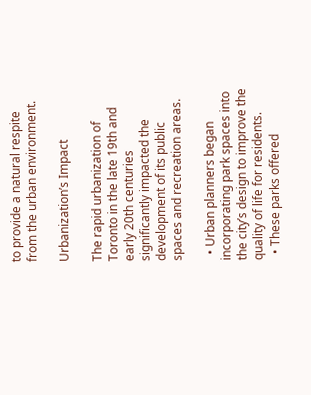to provide a natural respite from the urban environment.

Urbanization’s Impact

The rapid urbanization of Toronto in the late 19th and early 20th centuries significantly impacted the development of its public spaces and recreation areas.

  • Urban planners began incorporating park spaces into the city’s design to improve the quality of life for residents.
  • These parks offered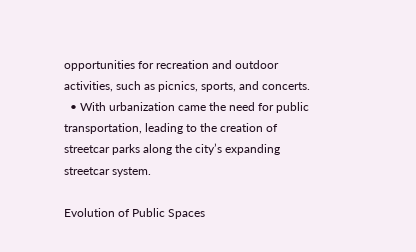opportunities for recreation and outdoor activities, such as picnics, sports, and concerts.
  • With urbanization came the need for public transportation, leading to the creation of streetcar parks along the city’s expanding streetcar system.

Evolution of Public Spaces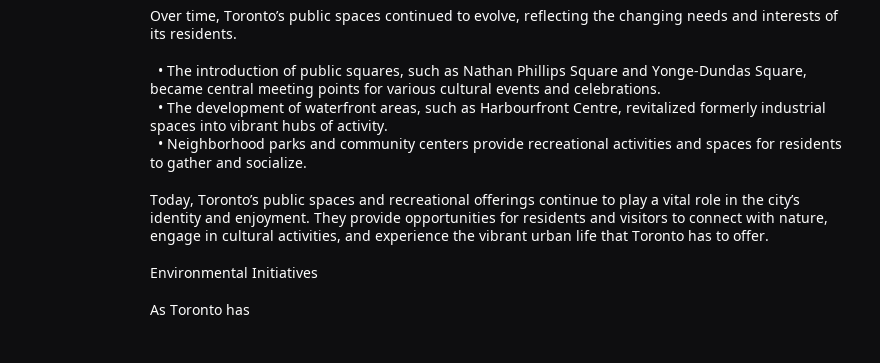Over time, Toronto’s public spaces continued to evolve, reflecting the changing needs and interests of its residents.

  • The introduction of public squares, such as Nathan Phillips Square and Yonge-Dundas Square, became central meeting points for various cultural events and celebrations.
  • The development of waterfront areas, such as Harbourfront Centre, revitalized formerly industrial spaces into vibrant hubs of activity.
  • Neighborhood parks and community centers provide recreational activities and spaces for residents to gather and socialize.

Today, Toronto’s public spaces and recreational offerings continue to play a vital role in the city’s identity and enjoyment. They provide opportunities for residents and visitors to connect with nature, engage in cultural activities, and experience the vibrant urban life that Toronto has to offer.

Environmental Initiatives

As Toronto has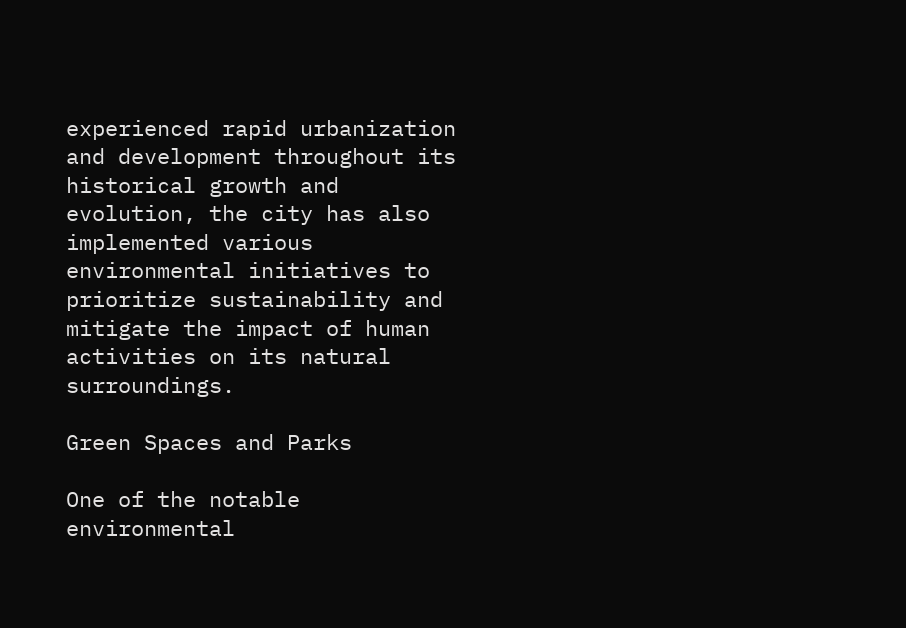experienced rapid urbanization and development throughout its historical growth and evolution, the city has also implemented various environmental initiatives to prioritize sustainability and mitigate the impact of human activities on its natural surroundings.

Green Spaces and Parks

One of the notable environmental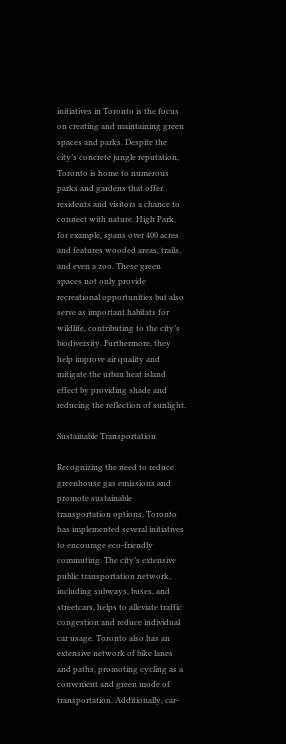initiatives in Toronto is the focus on creating and maintaining green spaces and parks. Despite the city’s concrete jungle reputation, Toronto is home to numerous parks and gardens that offer residents and visitors a chance to connect with nature. High Park, for example, spans over 400 acres and features wooded areas, trails, and even a zoo. These green spaces not only provide recreational opportunities but also serve as important habitats for wildlife, contributing to the city’s biodiversity. Furthermore, they help improve air quality and mitigate the urban heat island effect by providing shade and reducing the reflection of sunlight.

Sustainable Transportation

Recognizing the need to reduce greenhouse gas emissions and promote sustainable transportation options, Toronto has implemented several initiatives to encourage eco-friendly commuting. The city’s extensive public transportation network, including subways, buses, and streetcars, helps to alleviate traffic congestion and reduce individual car usage. Toronto also has an extensive network of bike lanes and paths, promoting cycling as a convenient and green mode of transportation. Additionally, car-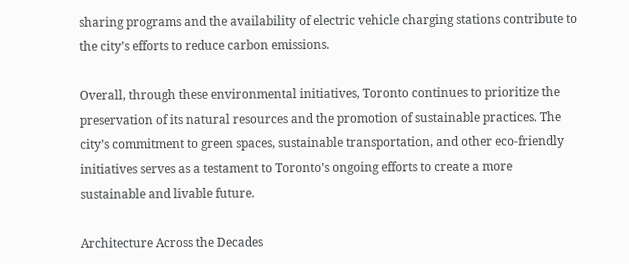sharing programs and the availability of electric vehicle charging stations contribute to the city’s efforts to reduce carbon emissions.

Overall, through these environmental initiatives, Toronto continues to prioritize the preservation of its natural resources and the promotion of sustainable practices. The city’s commitment to green spaces, sustainable transportation, and other eco-friendly initiatives serves as a testament to Toronto’s ongoing efforts to create a more sustainable and livable future.

Architecture Across the Decades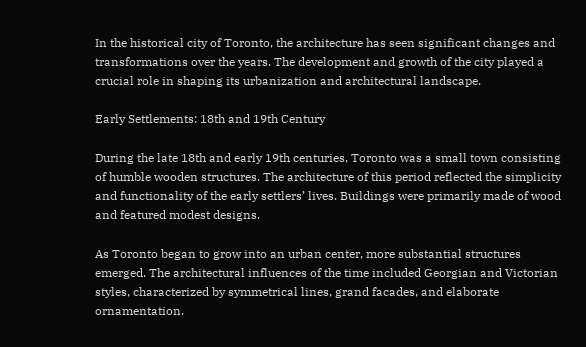In the historical city of Toronto, the architecture has seen significant changes and transformations over the years. The development and growth of the city played a crucial role in shaping its urbanization and architectural landscape.

Early Settlements: 18th and 19th Century

During the late 18th and early 19th centuries, Toronto was a small town consisting of humble wooden structures. The architecture of this period reflected the simplicity and functionality of the early settlers’ lives. Buildings were primarily made of wood and featured modest designs.

As Toronto began to grow into an urban center, more substantial structures emerged. The architectural influences of the time included Georgian and Victorian styles, characterized by symmetrical lines, grand facades, and elaborate ornamentation.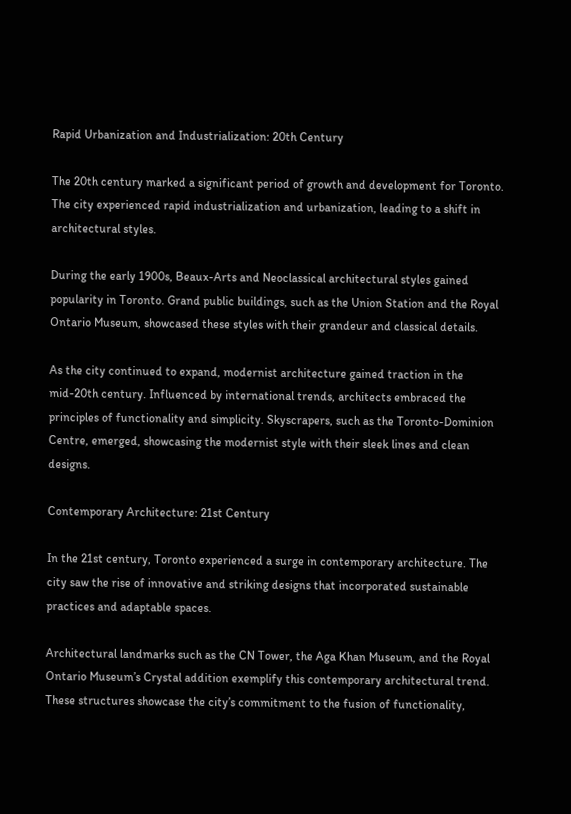Rapid Urbanization and Industrialization: 20th Century

The 20th century marked a significant period of growth and development for Toronto. The city experienced rapid industrialization and urbanization, leading to a shift in architectural styles.

During the early 1900s, Beaux-Arts and Neoclassical architectural styles gained popularity in Toronto. Grand public buildings, such as the Union Station and the Royal Ontario Museum, showcased these styles with their grandeur and classical details.

As the city continued to expand, modernist architecture gained traction in the mid-20th century. Influenced by international trends, architects embraced the principles of functionality and simplicity. Skyscrapers, such as the Toronto-Dominion Centre, emerged, showcasing the modernist style with their sleek lines and clean designs.

Contemporary Architecture: 21st Century

In the 21st century, Toronto experienced a surge in contemporary architecture. The city saw the rise of innovative and striking designs that incorporated sustainable practices and adaptable spaces.

Architectural landmarks such as the CN Tower, the Aga Khan Museum, and the Royal Ontario Museum’s Crystal addition exemplify this contemporary architectural trend. These structures showcase the city’s commitment to the fusion of functionality,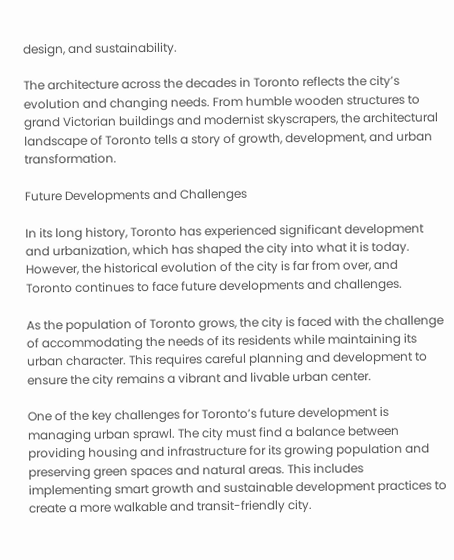design, and sustainability.

The architecture across the decades in Toronto reflects the city’s evolution and changing needs. From humble wooden structures to grand Victorian buildings and modernist skyscrapers, the architectural landscape of Toronto tells a story of growth, development, and urban transformation.

Future Developments and Challenges

In its long history, Toronto has experienced significant development and urbanization, which has shaped the city into what it is today. However, the historical evolution of the city is far from over, and Toronto continues to face future developments and challenges.

As the population of Toronto grows, the city is faced with the challenge of accommodating the needs of its residents while maintaining its urban character. This requires careful planning and development to ensure the city remains a vibrant and livable urban center.

One of the key challenges for Toronto’s future development is managing urban sprawl. The city must find a balance between providing housing and infrastructure for its growing population and preserving green spaces and natural areas. This includes implementing smart growth and sustainable development practices to create a more walkable and transit-friendly city.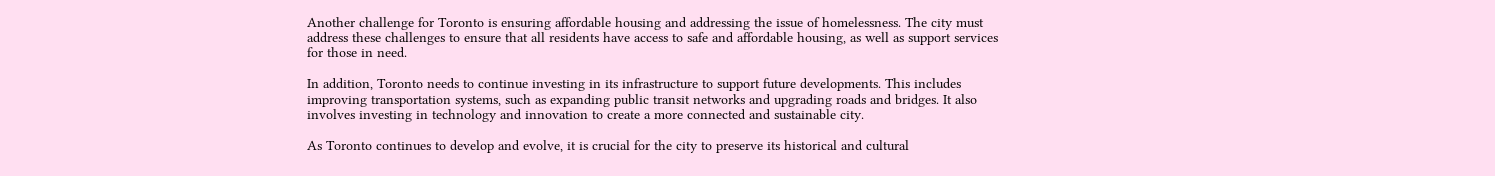Another challenge for Toronto is ensuring affordable housing and addressing the issue of homelessness. The city must address these challenges to ensure that all residents have access to safe and affordable housing, as well as support services for those in need.

In addition, Toronto needs to continue investing in its infrastructure to support future developments. This includes improving transportation systems, such as expanding public transit networks and upgrading roads and bridges. It also involves investing in technology and innovation to create a more connected and sustainable city.

As Toronto continues to develop and evolve, it is crucial for the city to preserve its historical and cultural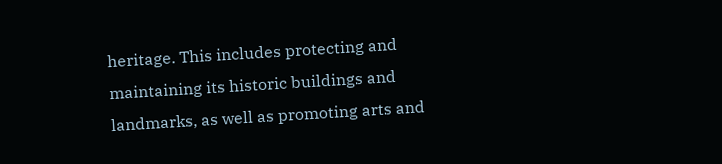heritage. This includes protecting and maintaining its historic buildings and landmarks, as well as promoting arts and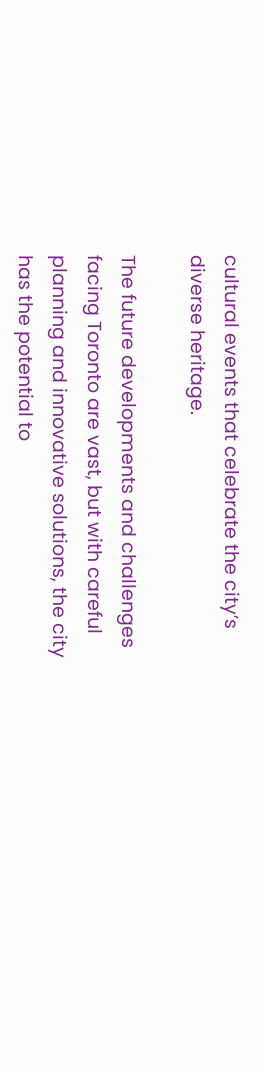cultural events that celebrate the city’s diverse heritage.

The future developments and challenges facing Toronto are vast, but with careful planning and innovative solutions, the city has the potential to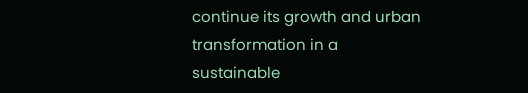continue its growth and urban transformation in a sustainable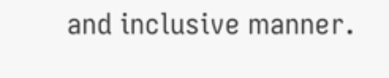and inclusive manner.